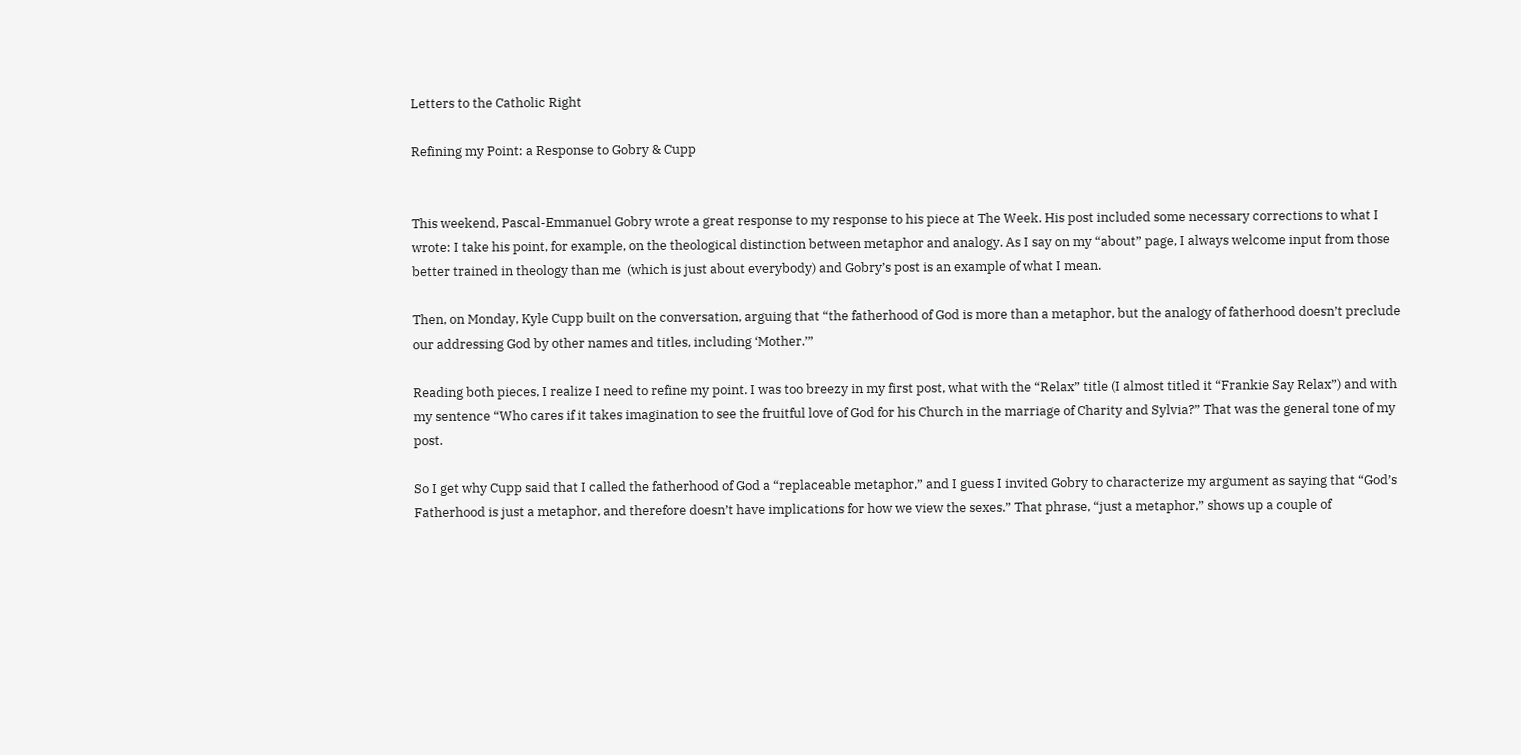Letters to the Catholic Right

Refining my Point: a Response to Gobry & Cupp


This weekend, Pascal-Emmanuel Gobry wrote a great response to my response to his piece at The Week. His post included some necessary corrections to what I wrote: I take his point, for example, on the theological distinction between metaphor and analogy. As I say on my “about” page, I always welcome input from those better trained in theology than me  (which is just about everybody) and Gobry’s post is an example of what I mean.

Then, on Monday, Kyle Cupp built on the conversation, arguing that “the fatherhood of God is more than a metaphor, but the analogy of fatherhood doesn’t preclude our addressing God by other names and titles, including ‘Mother.’”

Reading both pieces, I realize I need to refine my point. I was too breezy in my first post, what with the “Relax” title (I almost titled it “Frankie Say Relax”) and with my sentence “Who cares if it takes imagination to see the fruitful love of God for his Church in the marriage of Charity and Sylvia?” That was the general tone of my post.

So I get why Cupp said that I called the fatherhood of God a “replaceable metaphor,” and I guess I invited Gobry to characterize my argument as saying that “God’s Fatherhood is just a metaphor, and therefore doesn’t have implications for how we view the sexes.” That phrase, “just a metaphor,” shows up a couple of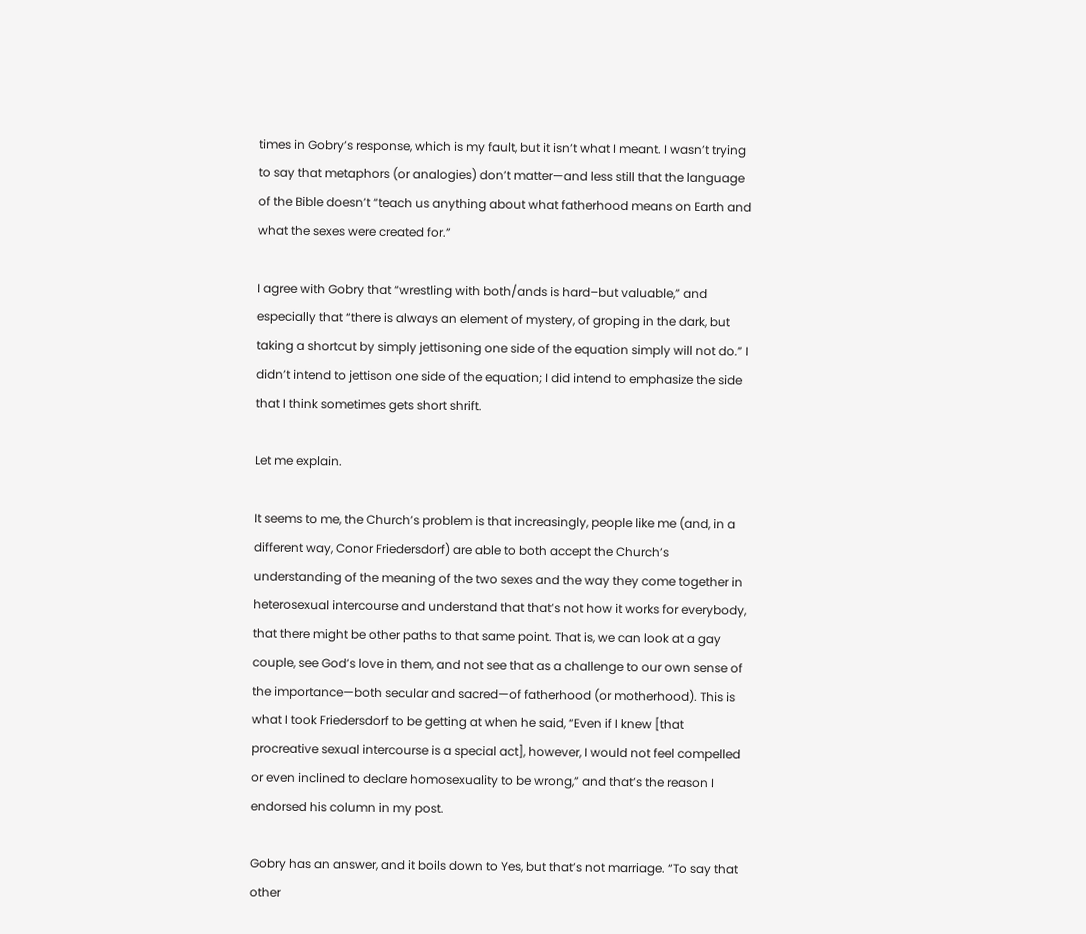times in Gobry’s response, which is my fault, but it isn’t what I meant. I wasn’t trying to say that metaphors (or analogies) don’t matter—and less still that the language of the Bible doesn’t “teach us anything about what fatherhood means on Earth and what the sexes were created for.”

I agree with Gobry that “wrestling with both/ands is hard–but valuable,” and especially that “there is always an element of mystery, of groping in the dark, but taking a shortcut by simply jettisoning one side of the equation simply will not do.” I didn’t intend to jettison one side of the equation; I did intend to emphasize the side that I think sometimes gets short shrift.

Let me explain.

It seems to me, the Church’s problem is that increasingly, people like me (and, in a different way, Conor Friedersdorf) are able to both accept the Church’s understanding of the meaning of the two sexes and the way they come together in heterosexual intercourse and understand that that’s not how it works for everybody, that there might be other paths to that same point. That is, we can look at a gay couple, see God’s love in them, and not see that as a challenge to our own sense of the importance—both secular and sacred—of fatherhood (or motherhood). This is what I took Friedersdorf to be getting at when he said, “Even if I knew [that procreative sexual intercourse is a special act], however, I would not feel compelled or even inclined to declare homosexuality to be wrong,” and that’s the reason I endorsed his column in my post.

Gobry has an answer, and it boils down to Yes, but that’s not marriage. “To say that other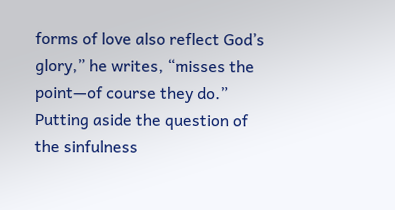forms of love also reflect God’s glory,” he writes, “misses the point—of course they do.” Putting aside the question of the sinfulness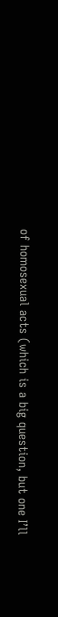of homosexual acts (which is a big question, but one I’ll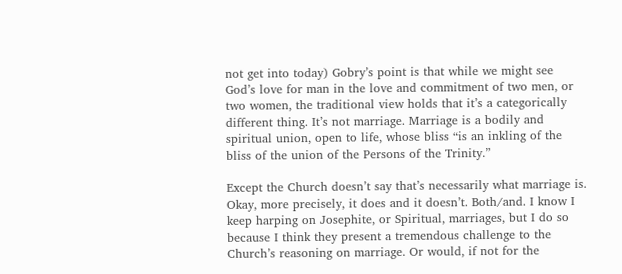not get into today) Gobry’s point is that while we might see God’s love for man in the love and commitment of two men, or two women, the traditional view holds that it’s a categorically different thing. It’s not marriage. Marriage is a bodily and spiritual union, open to life, whose bliss “is an inkling of the bliss of the union of the Persons of the Trinity.”

Except the Church doesn’t say that’s necessarily what marriage is. Okay, more precisely, it does and it doesn’t. Both/and. I know I keep harping on Josephite, or Spiritual, marriages, but I do so because I think they present a tremendous challenge to the Church’s reasoning on marriage. Or would, if not for the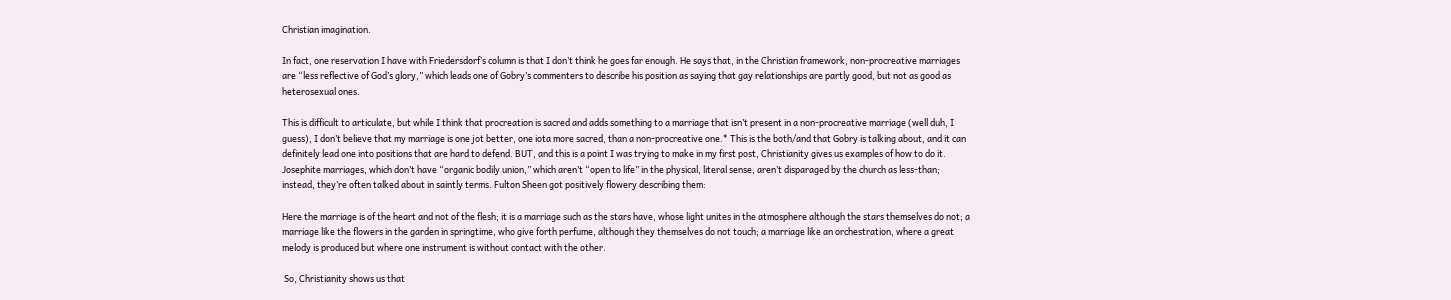Christian imagination.

In fact, one reservation I have with Friedersdorf’s column is that I don’t think he goes far enough. He says that, in the Christian framework, non-procreative marriages are “less reflective of God’s glory,” which leads one of Gobry’s commenters to describe his position as saying that gay relationships are partly good, but not as good as heterosexual ones.

This is difficult to articulate, but while I think that procreation is sacred and adds something to a marriage that isn’t present in a non-procreative marriage (well duh, I guess), I don’t believe that my marriage is one jot better, one iota more sacred, than a non-procreative one.* This is the both/and that Gobry is talking about, and it can definitely lead one into positions that are hard to defend. BUT, and this is a point I was trying to make in my first post, Christianity gives us examples of how to do it. Josephite marriages, which don’t have “organic bodily union,” which aren’t “open to life” in the physical, literal sense, aren’t disparaged by the church as less-than; instead, they’re often talked about in saintly terms. Fulton Sheen got positively flowery describing them:

Here the marriage is of the heart and not of the flesh; it is a marriage such as the stars have, whose light unites in the atmosphere although the stars themselves do not; a marriage like the flowers in the garden in springtime, who give forth perfume, although they themselves do not touch; a marriage like an orchestration, where a great melody is produced but where one instrument is without contact with the other.

 So, Christianity shows us that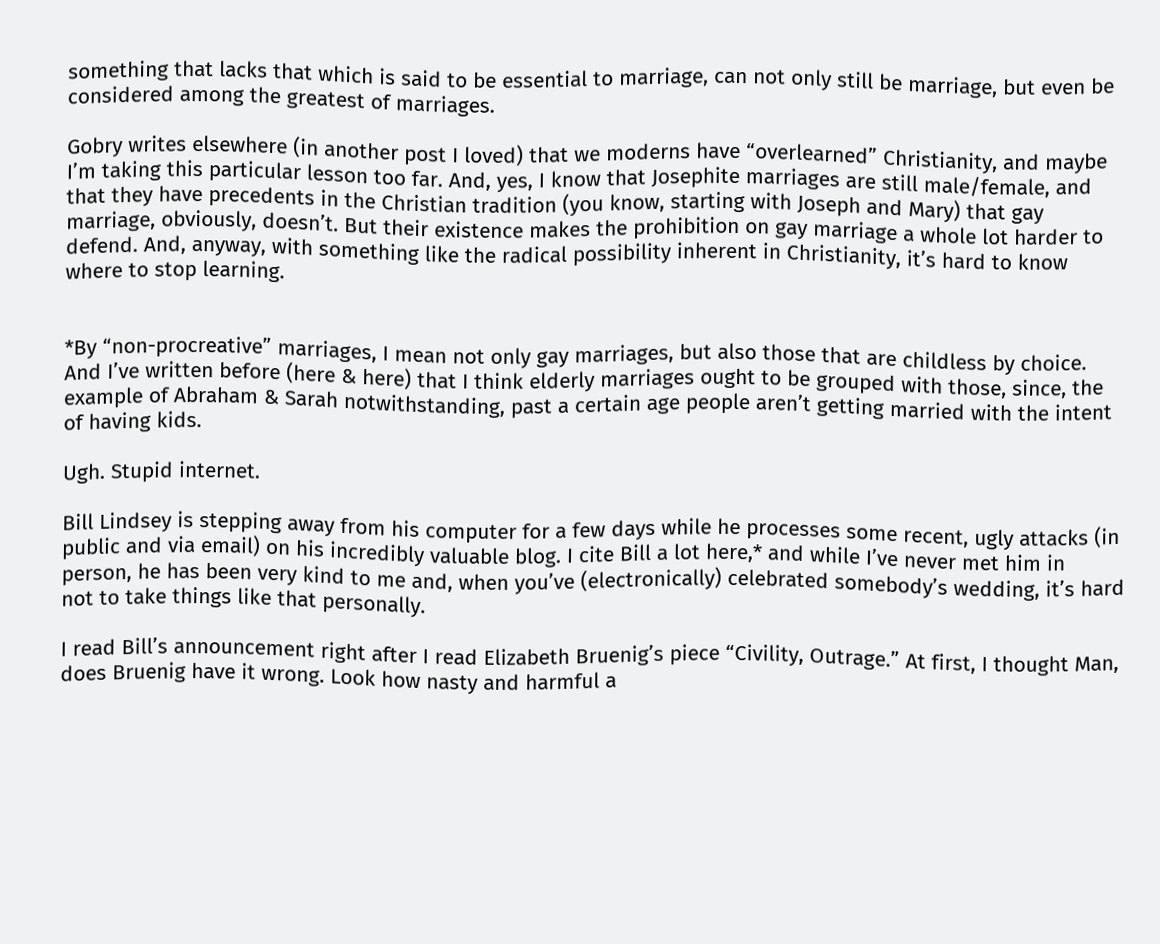something that lacks that which is said to be essential to marriage, can not only still be marriage, but even be considered among the greatest of marriages.

Gobry writes elsewhere (in another post I loved) that we moderns have “overlearned” Christianity, and maybe I’m taking this particular lesson too far. And, yes, I know that Josephite marriages are still male/female, and that they have precedents in the Christian tradition (you know, starting with Joseph and Mary) that gay marriage, obviously, doesn’t. But their existence makes the prohibition on gay marriage a whole lot harder to defend. And, anyway, with something like the radical possibility inherent in Christianity, it’s hard to know where to stop learning.


*By “non-procreative” marriages, I mean not only gay marriages, but also those that are childless by choice. And I’ve written before (here & here) that I think elderly marriages ought to be grouped with those, since, the example of Abraham & Sarah notwithstanding, past a certain age people aren’t getting married with the intent of having kids.

Ugh. Stupid internet.

Bill Lindsey is stepping away from his computer for a few days while he processes some recent, ugly attacks (in public and via email) on his incredibly valuable blog. I cite Bill a lot here,* and while I’ve never met him in person, he has been very kind to me and, when you’ve (electronically) celebrated somebody’s wedding, it’s hard not to take things like that personally.

I read Bill’s announcement right after I read Elizabeth Bruenig’s piece “Civility, Outrage.” At first, I thought Man, does Bruenig have it wrong. Look how nasty and harmful a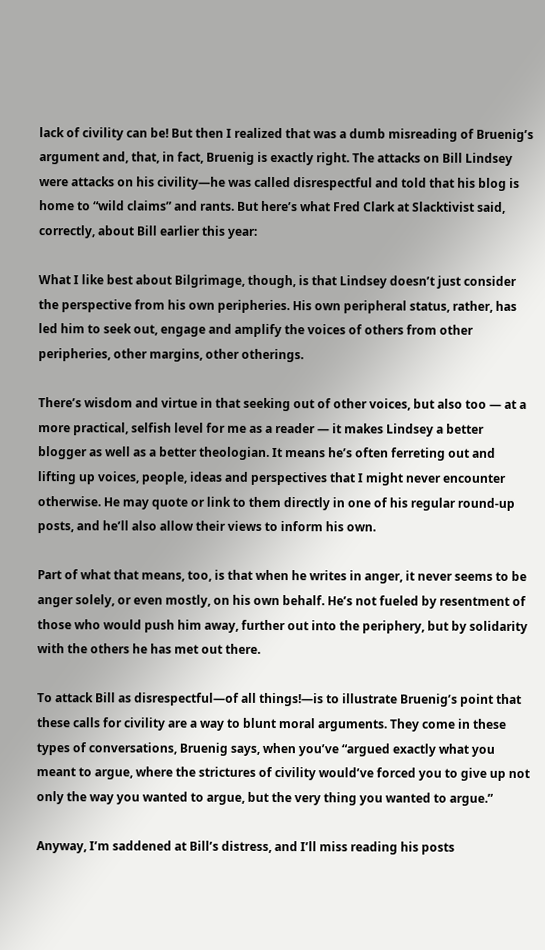lack of civility can be! But then I realized that was a dumb misreading of Bruenig’s argument and, that, in fact, Bruenig is exactly right. The attacks on Bill Lindsey were attacks on his civility—he was called disrespectful and told that his blog is home to “wild claims” and rants. But here’s what Fred Clark at Slacktivist said, correctly, about Bill earlier this year:

What I like best about Bilgrimage, though, is that Lindsey doesn’t just consider the perspective from his own peripheries. His own peripheral status, rather, has led him to seek out, engage and amplify the voices of others from other peripheries, other margins, other otherings.

There’s wisdom and virtue in that seeking out of other voices, but also too — at a more practical, selfish level for me as a reader — it makes Lindsey a better blogger as well as a better theologian. It means he’s often ferreting out and lifting up voices, people, ideas and perspectives that I might never encounter otherwise. He may quote or link to them directly in one of his regular round-up posts, and he’ll also allow their views to inform his own.

Part of what that means, too, is that when he writes in anger, it never seems to be anger solely, or even mostly, on his own behalf. He’s not fueled by resentment of those who would push him away, further out into the periphery, but by solidarity with the others he has met out there.

To attack Bill as disrespectful—of all things!—is to illustrate Bruenig’s point that these calls for civility are a way to blunt moral arguments. They come in these types of conversations, Bruenig says, when you’ve “argued exactly what you meant to argue, where the strictures of civility would’ve forced you to give up not only the way you wanted to argue, but the very thing you wanted to argue.”

Anyway, I’m saddened at Bill’s distress, and I’ll miss reading his posts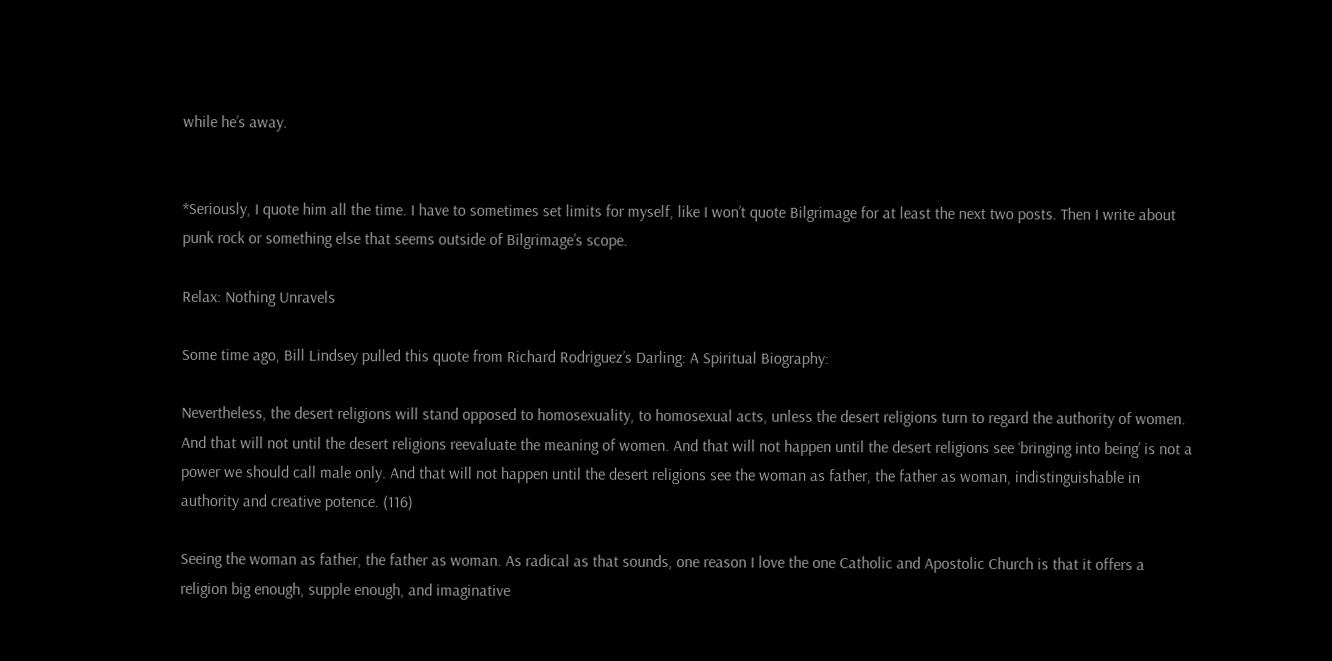while he’s away.


*Seriously, I quote him all the time. I have to sometimes set limits for myself, like I won’t quote Bilgrimage for at least the next two posts. Then I write about punk rock or something else that seems outside of Bilgrimage’s scope.

Relax: Nothing Unravels

Some time ago, Bill Lindsey pulled this quote from Richard Rodriguez’s Darling: A Spiritual Biography:

Nevertheless, the desert religions will stand opposed to homosexuality, to homosexual acts, unless the desert religions turn to regard the authority of women. And that will not until the desert religions reevaluate the meaning of women. And that will not happen until the desert religions see ‘bringing into being’ is not a power we should call male only. And that will not happen until the desert religions see the woman as father, the father as woman, indistinguishable in authority and creative potence. (116)

Seeing the woman as father, the father as woman. As radical as that sounds, one reason I love the one Catholic and Apostolic Church is that it offers a religion big enough, supple enough, and imaginative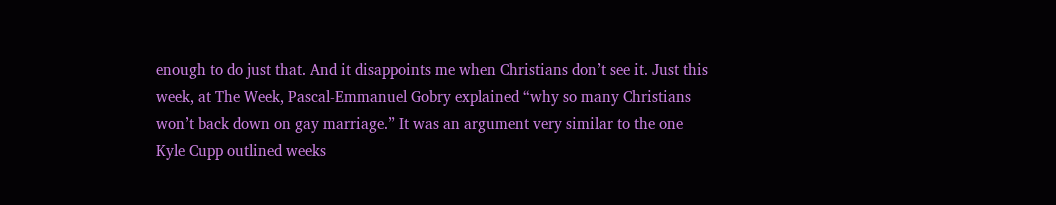enough to do just that. And it disappoints me when Christians don’t see it. Just this week, at The Week, Pascal-Emmanuel Gobry explained “why so many Christians won’t back down on gay marriage.” It was an argument very similar to the one Kyle Cupp outlined weeks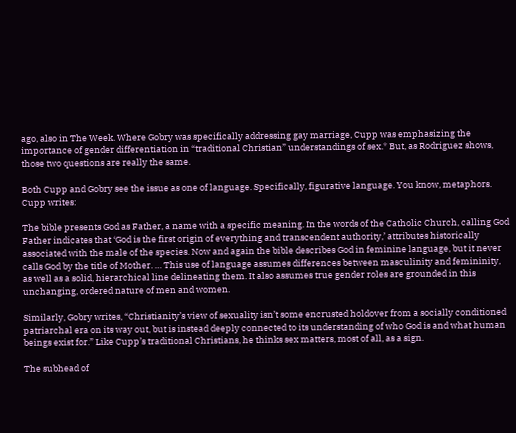ago, also in The Week. Where Gobry was specifically addressing gay marriage, Cupp was emphasizing the importance of gender differentiation in “traditional Christian” understandings of sex.* But, as Rodriguez shows, those two questions are really the same.

Both Cupp and Gobry see the issue as one of language. Specifically, figurative language. You know, metaphors. Cupp writes:

The bible presents God as Father, a name with a specific meaning. In the words of the Catholic Church, calling God Father indicates that ‘God is the first origin of everything and transcendent authority,’ attributes historically associated with the male of the species. Now and again the bible describes God in feminine language, but it never calls God by the title of Mother. … This use of language assumes differences between masculinity and femininity, as well as a solid, hierarchical line delineating them. It also assumes true gender roles are grounded in this unchanging, ordered nature of men and women.

Similarly, Gobry writes, “Christianity’s view of sexuality isn’t some encrusted holdover from a socially conditioned patriarchal era on its way out, but is instead deeply connected to its understanding of who God is and what human beings exist for.” Like Cupp’s traditional Christians, he thinks sex matters, most of all, as a sign.

The subhead of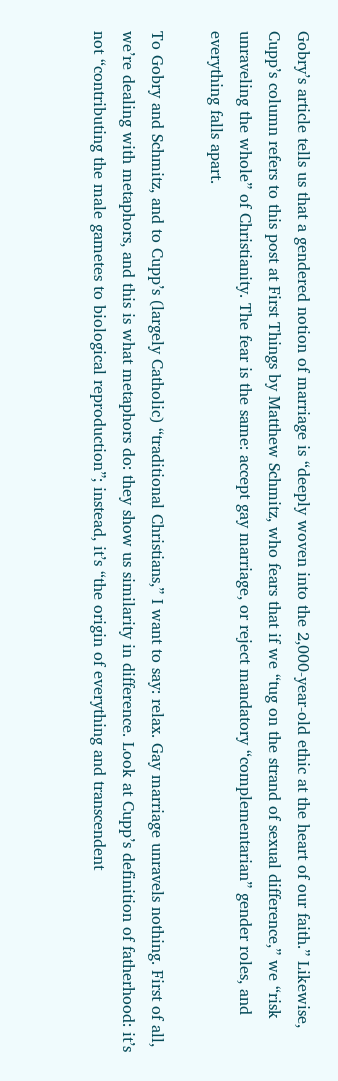Gobry’s article tells us that a gendered notion of marriage is “deeply woven into the 2,000-year-old ethic at the heart of our faith.” Likewise, Cupp’s column refers to this post at First Things by Matthew Schmitz, who fears that if we “tug on the strand of sexual difference,” we “risk unraveling the whole” of Christianity. The fear is the same: accept gay marriage, or reject mandatory “complementarian” gender roles, and everything falls apart.

To Gobry and Schmitz, and to Cupp’s (largely Catholic) “traditional Christians,” I want to say: relax. Gay marriage unravels nothing. First of all, we’re dealing with metaphors, and this is what metaphors do: they show us similarity in difference. Look at Cupp’s definition of fatherhood: it’s not “contributing the male gametes to biological reproduction”; instead, it’s “the origin of everything and transcendent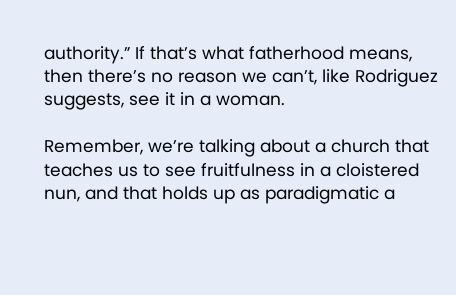authority.” If that’s what fatherhood means, then there’s no reason we can’t, like Rodriguez suggests, see it in a woman.

Remember, we’re talking about a church that teaches us to see fruitfulness in a cloistered nun, and that holds up as paradigmatic a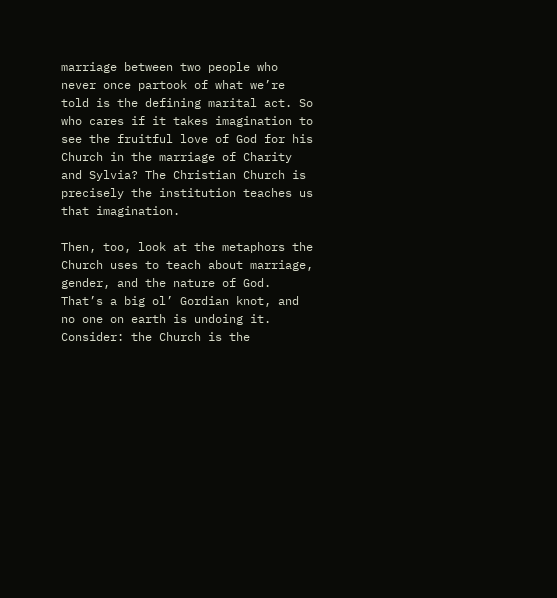marriage between two people who never once partook of what we’re told is the defining marital act. So who cares if it takes imagination to see the fruitful love of God for his Church in the marriage of Charity and Sylvia? The Christian Church is precisely the institution teaches us that imagination.

Then, too, look at the metaphors the Church uses to teach about marriage, gender, and the nature of God. That’s a big ol’ Gordian knot, and no one on earth is undoing it. Consider: the Church is the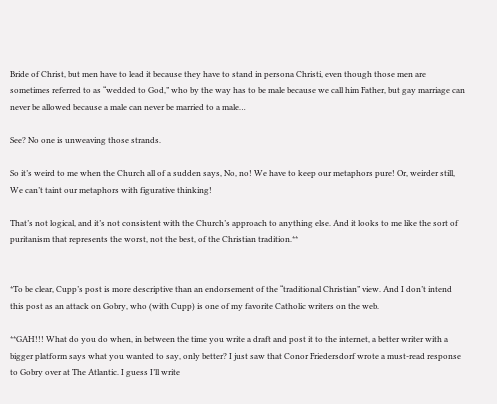Bride of Christ, but men have to lead it because they have to stand in persona Christi, even though those men are sometimes referred to as “wedded to God,” who by the way has to be male because we call him Father, but gay marriage can never be allowed because a male can never be married to a male…

See? No one is unweaving those strands.

So it’s weird to me when the Church all of a sudden says, No, no! We have to keep our metaphors pure! Or, weirder still, We can’t taint our metaphors with figurative thinking!

That’s not logical, and it’s not consistent with the Church’s approach to anything else. And it looks to me like the sort of puritanism that represents the worst, not the best, of the Christian tradition.**


*To be clear, Cupp’s post is more descriptive than an endorsement of the “traditional Christian” view. And I don’t intend this post as an attack on Gobry, who (with Cupp) is one of my favorite Catholic writers on the web.

**GAH!!! What do you do when, in between the time you write a draft and post it to the internet, a better writer with a bigger platform says what you wanted to say, only better? I just saw that Conor Friedersdorf wrote a must-read response to Gobry over at The Atlantic. I guess I’ll write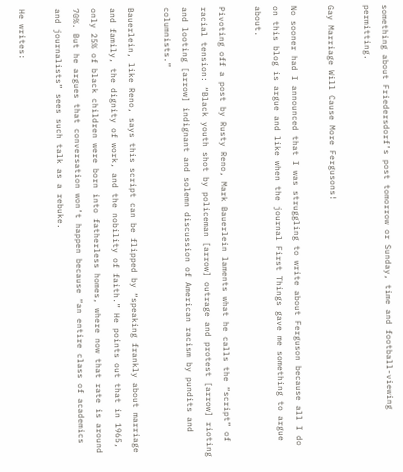something about Friedersdorf’s post tomorrow or Sunday, time and football-viewing permitting.

Gay Marriage Will Cause More Fergusons!

No sooner had I announced that I was struggling to write about Ferguson because all I do on this blog is argue and like when the journal First Things gave me something to argue about.

Pivoting off a post by Rusty Reno, Mark Bauerlein laments what he calls the “script” of racial tension: “Black youth shot by policeman [arrow] outrage and protest [arrow] rioting and looting [arrow] indignant and solemn discussion of American racism by pundits and columnists.”

Bauerlein, like Reno, says this script can be flipped by “speaking frankly about marriage and family, the dignity of work, and the nobility of faith.” He points out that in 1965, only 25% of black children were born into fatherless homes, where now that rate is around 70%. But he argues that conversation won’t happen because “an entire class of academics and journalists” sees such talk as a rebuke.

He writes: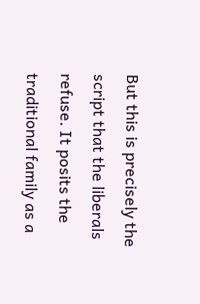But this is precisely the script that the liberals refuse. It posits the traditional family as a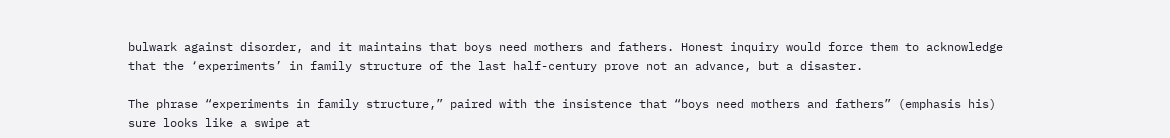bulwark against disorder, and it maintains that boys need mothers and fathers. Honest inquiry would force them to acknowledge that the ‘experiments’ in family structure of the last half-century prove not an advance, but a disaster.

The phrase “experiments in family structure,” paired with the insistence that “boys need mothers and fathers” (emphasis his) sure looks like a swipe at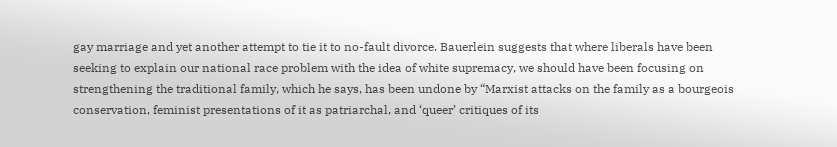gay marriage and yet another attempt to tie it to no-fault divorce. Bauerlein suggests that where liberals have been seeking to explain our national race problem with the idea of white supremacy, we should have been focusing on strengthening the traditional family, which he says, has been undone by “Marxist attacks on the family as a bourgeois conservation, feminist presentations of it as patriarchal, and ‘queer’ critiques of its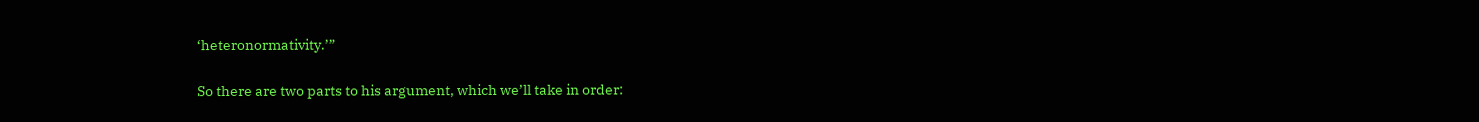‘heteronormativity.’”

So there are two parts to his argument, which we’ll take in order: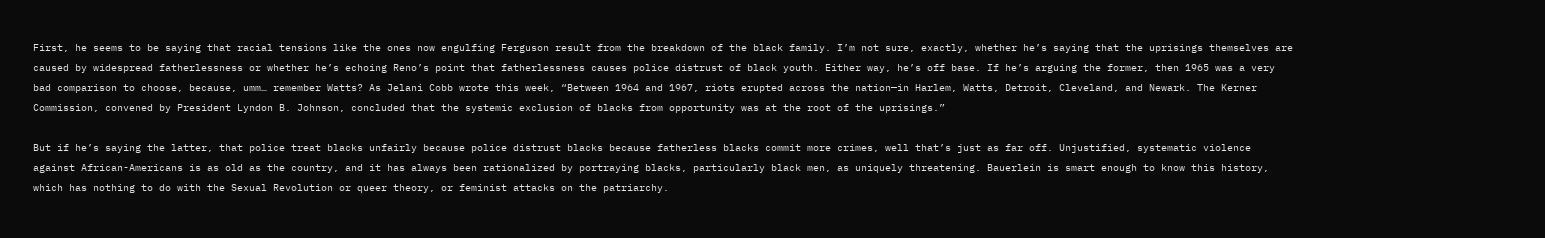First, he seems to be saying that racial tensions like the ones now engulfing Ferguson result from the breakdown of the black family. I’m not sure, exactly, whether he’s saying that the uprisings themselves are caused by widespread fatherlessness or whether he’s echoing Reno’s point that fatherlessness causes police distrust of black youth. Either way, he’s off base. If he’s arguing the former, then 1965 was a very bad comparison to choose, because, umm… remember Watts? As Jelani Cobb wrote this week, “Between 1964 and 1967, riots erupted across the nation—in Harlem, Watts, Detroit, Cleveland, and Newark. The Kerner Commission, convened by President Lyndon B. Johnson, concluded that the systemic exclusion of blacks from opportunity was at the root of the uprisings.”

But if he’s saying the latter, that police treat blacks unfairly because police distrust blacks because fatherless blacks commit more crimes, well that’s just as far off. Unjustified, systematic violence against African-Americans is as old as the country, and it has always been rationalized by portraying blacks, particularly black men, as uniquely threatening. Bauerlein is smart enough to know this history, which has nothing to do with the Sexual Revolution or queer theory, or feminist attacks on the patriarchy.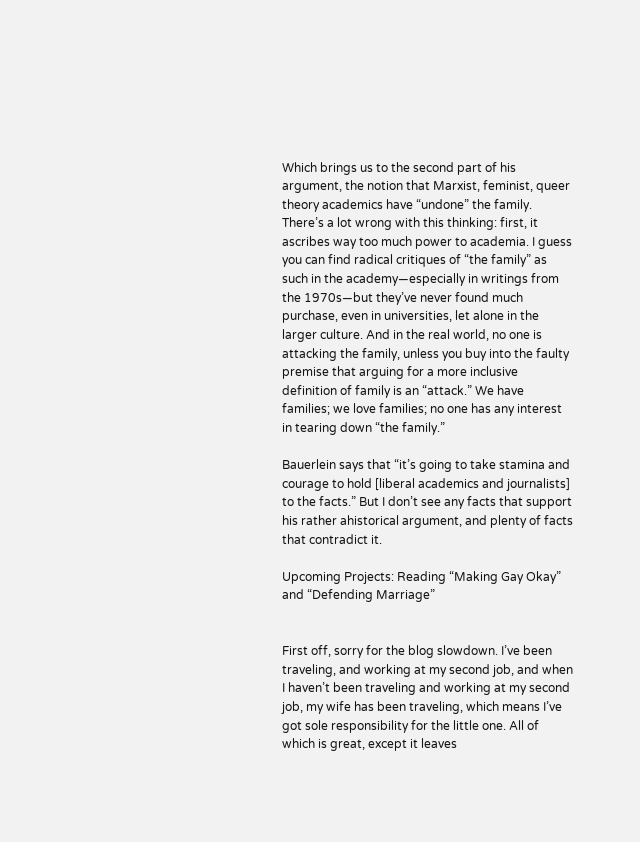Which brings us to the second part of his argument, the notion that Marxist, feminist, queer theory academics have “undone” the family. There’s a lot wrong with this thinking: first, it ascribes way too much power to academia. I guess you can find radical critiques of “the family” as such in the academy—especially in writings from the 1970s—but they’ve never found much purchase, even in universities, let alone in the larger culture. And in the real world, no one is attacking the family, unless you buy into the faulty premise that arguing for a more inclusive definition of family is an “attack.” We have families; we love families; no one has any interest in tearing down “the family.”

Bauerlein says that “it’s going to take stamina and courage to hold [liberal academics and journalists] to the facts.” But I don’t see any facts that support his rather ahistorical argument, and plenty of facts that contradict it.

Upcoming Projects: Reading “Making Gay Okay” and “Defending Marriage”


First off, sorry for the blog slowdown. I’ve been traveling, and working at my second job, and when I haven’t been traveling and working at my second job, my wife has been traveling, which means I’ve got sole responsibility for the little one. All of which is great, except it leaves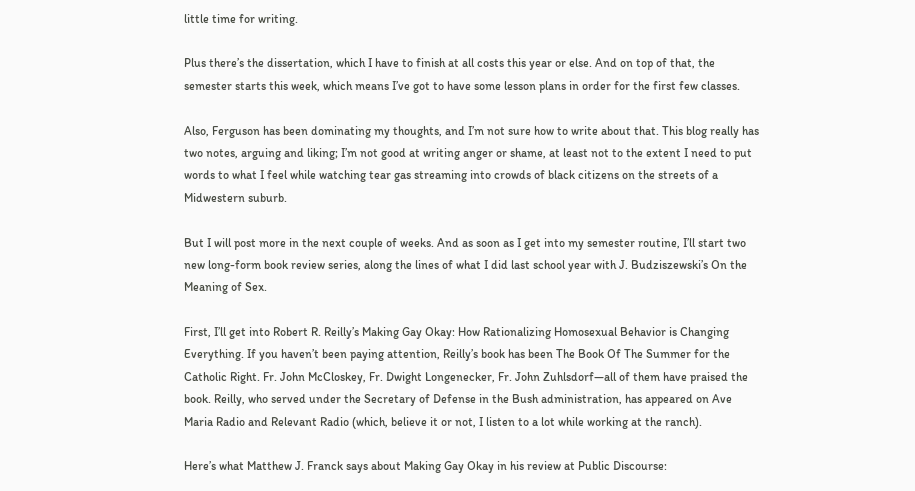little time for writing.

Plus there’s the dissertation, which I have to finish at all costs this year or else. And on top of that, the semester starts this week, which means I’ve got to have some lesson plans in order for the first few classes.

Also, Ferguson has been dominating my thoughts, and I’m not sure how to write about that. This blog really has two notes, arguing and liking; I’m not good at writing anger or shame, at least not to the extent I need to put words to what I feel while watching tear gas streaming into crowds of black citizens on the streets of a Midwestern suburb.

But I will post more in the next couple of weeks. And as soon as I get into my semester routine, I’ll start two new long-form book review series, along the lines of what I did last school year with J. Budziszewski’s On the Meaning of Sex.

First, I’ll get into Robert R. Reilly’s Making Gay Okay: How Rationalizing Homosexual Behavior is Changing Everything. If you haven’t been paying attention, Reilly’s book has been The Book Of The Summer for the Catholic Right. Fr. John McCloskey, Fr. Dwight Longenecker, Fr. John Zuhlsdorf—all of them have praised the book. Reilly, who served under the Secretary of Defense in the Bush administration, has appeared on Ave Maria Radio and Relevant Radio (which, believe it or not, I listen to a lot while working at the ranch).

Here’s what Matthew J. Franck says about Making Gay Okay in his review at Public Discourse: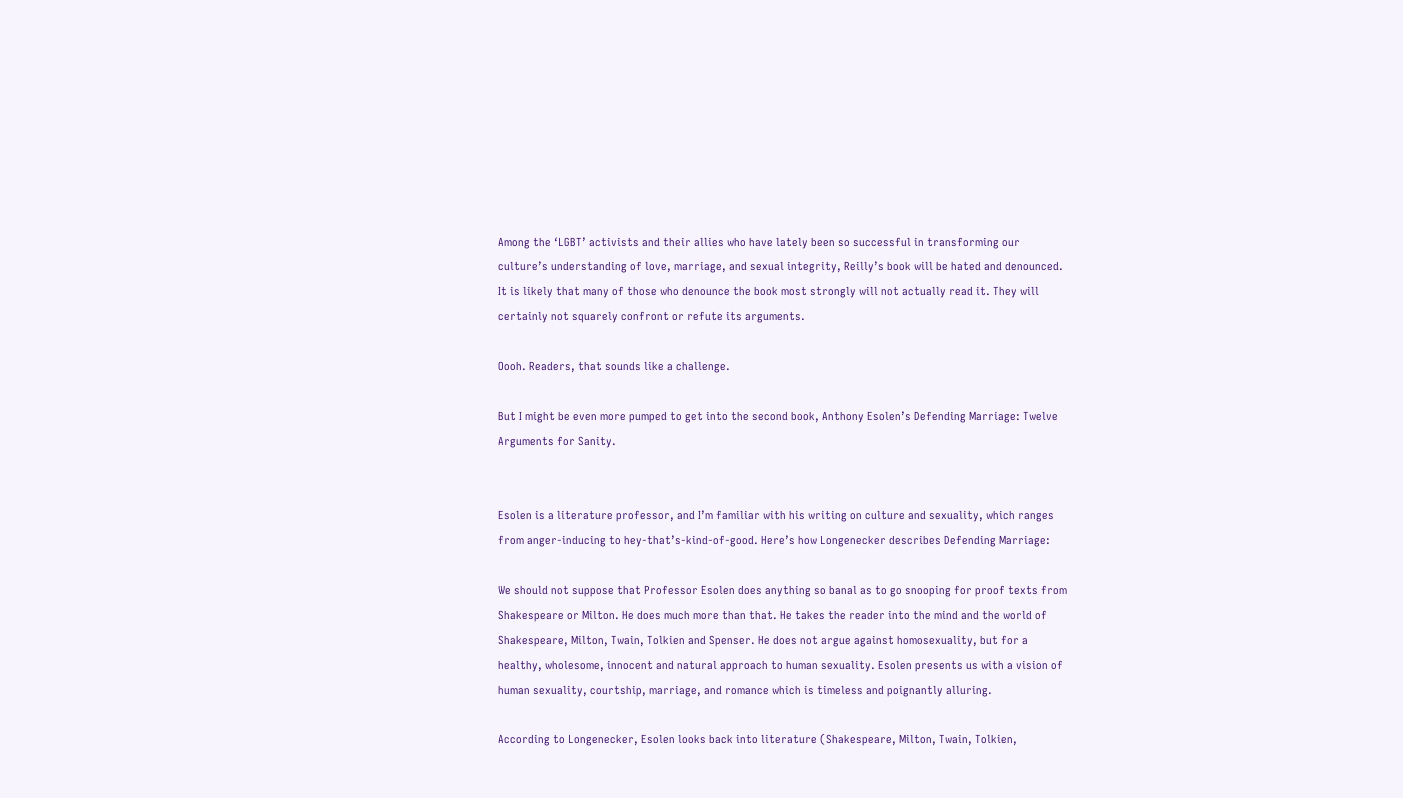Among the ‘LGBT’ activists and their allies who have lately been so successful in transforming our culture’s understanding of love, marriage, and sexual integrity, Reilly’s book will be hated and denounced. It is likely that many of those who denounce the book most strongly will not actually read it. They will certainly not squarely confront or refute its arguments.

Oooh. Readers, that sounds like a challenge.

But I might be even more pumped to get into the second book, Anthony Esolen’s Defending Marriage: Twelve Arguments for Sanity.


Esolen is a literature professor, and I’m familiar with his writing on culture and sexuality, which ranges from anger-inducing to hey-that’s-kind-of-good. Here’s how Longenecker describes Defending Marriage:

We should not suppose that Professor Esolen does anything so banal as to go snooping for proof texts from Shakespeare or Milton. He does much more than that. He takes the reader into the mind and the world of Shakespeare, Milton, Twain, Tolkien and Spenser. He does not argue against homosexuality, but for a healthy, wholesome, innocent and natural approach to human sexuality. Esolen presents us with a vision of human sexuality, courtship, marriage, and romance which is timeless and poignantly alluring.

According to Longenecker, Esolen looks back into literature (Shakespeare, Milton, Twain, Tolkien,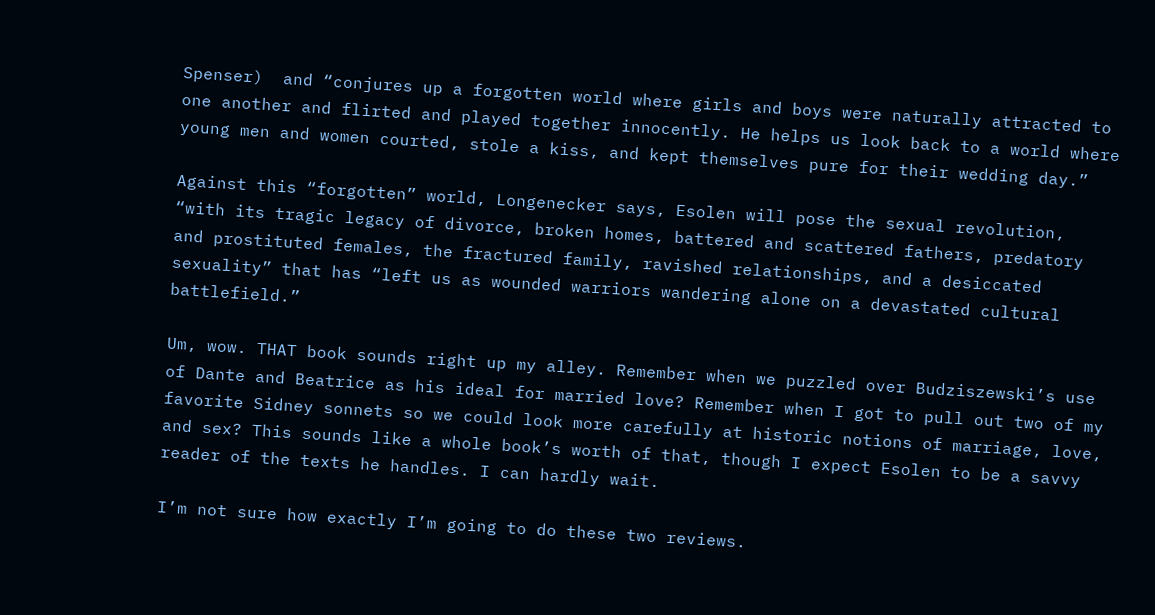Spenser)  and “conjures up a forgotten world where girls and boys were naturally attracted to one another and flirted and played together innocently. He helps us look back to a world where young men and women courted, stole a kiss, and kept themselves pure for their wedding day.”

Against this “forgotten” world, Longenecker says, Esolen will pose the sexual revolution, “with its tragic legacy of divorce, broken homes, battered and scattered fathers, predatory and prostituted females, the fractured family, ravished relationships, and a desiccated sexuality” that has “left us as wounded warriors wandering alone on a devastated cultural battlefield.”

Um, wow. THAT book sounds right up my alley. Remember when we puzzled over Budziszewski’s use of Dante and Beatrice as his ideal for married love? Remember when I got to pull out two of my favorite Sidney sonnets so we could look more carefully at historic notions of marriage, love, and sex? This sounds like a whole book’s worth of that, though I expect Esolen to be a savvy reader of the texts he handles. I can hardly wait.

I’m not sure how exactly I’m going to do these two reviews.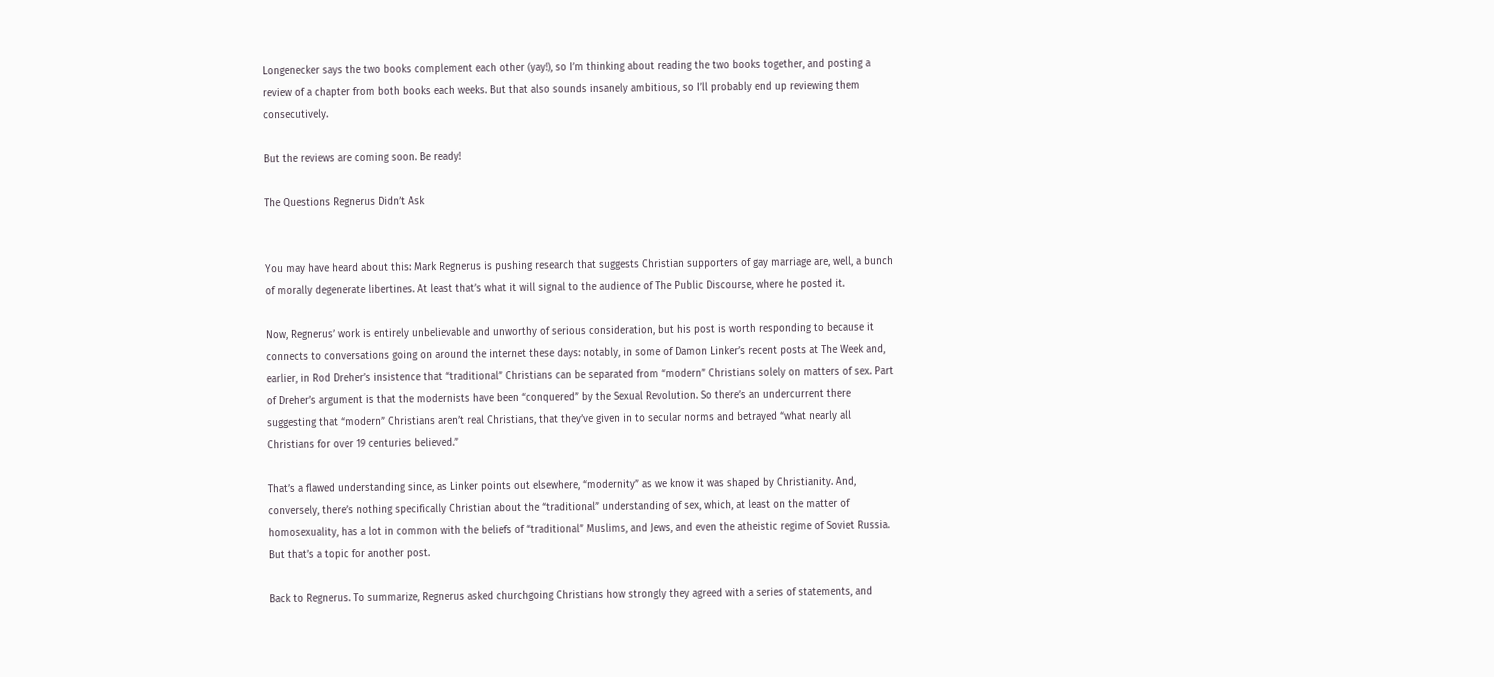Longenecker says the two books complement each other (yay!), so I’m thinking about reading the two books together, and posting a review of a chapter from both books each weeks. But that also sounds insanely ambitious, so I’ll probably end up reviewing them consecutively.

But the reviews are coming soon. Be ready!

The Questions Regnerus Didn’t Ask


You may have heard about this: Mark Regnerus is pushing research that suggests Christian supporters of gay marriage are, well, a bunch of morally degenerate libertines. At least that’s what it will signal to the audience of The Public Discourse, where he posted it.

Now, Regnerus’ work is entirely unbelievable and unworthy of serious consideration, but his post is worth responding to because it connects to conversations going on around the internet these days: notably, in some of Damon Linker’s recent posts at The Week and, earlier, in Rod Dreher’s insistence that “traditional” Christians can be separated from “modern” Christians solely on matters of sex. Part of Dreher’s argument is that the modernists have been “conquered” by the Sexual Revolution. So there’s an undercurrent there suggesting that “modern” Christians aren’t real Christians, that they’ve given in to secular norms and betrayed “what nearly all Christians for over 19 centuries believed.”

That’s a flawed understanding since, as Linker points out elsewhere, “modernity” as we know it was shaped by Christianity. And, conversely, there’s nothing specifically Christian about the “traditional” understanding of sex, which, at least on the matter of homosexuality, has a lot in common with the beliefs of “traditional” Muslims, and Jews, and even the atheistic regime of Soviet Russia. But that’s a topic for another post.

Back to Regnerus. To summarize, Regnerus asked churchgoing Christians how strongly they agreed with a series of statements, and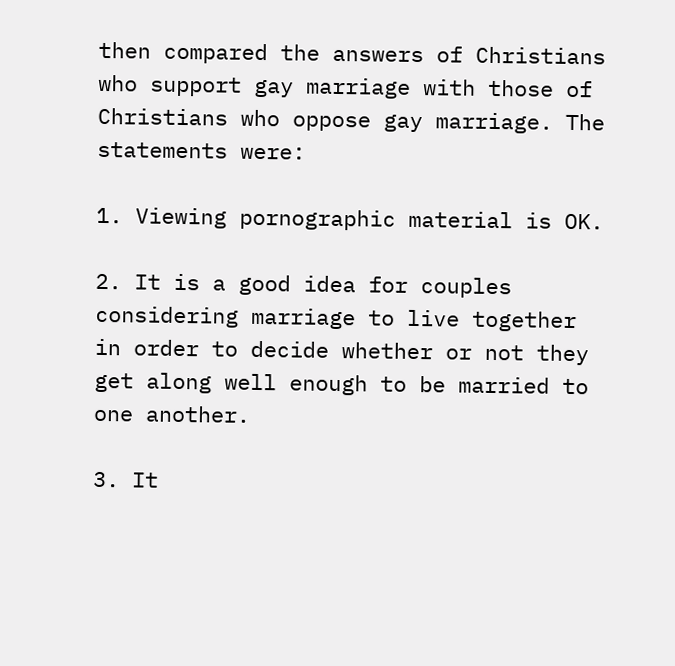then compared the answers of Christians who support gay marriage with those of Christians who oppose gay marriage. The statements were:

1. Viewing pornographic material is OK.

2. It is a good idea for couples considering marriage to live together in order to decide whether or not they get along well enough to be married to one another.

3. It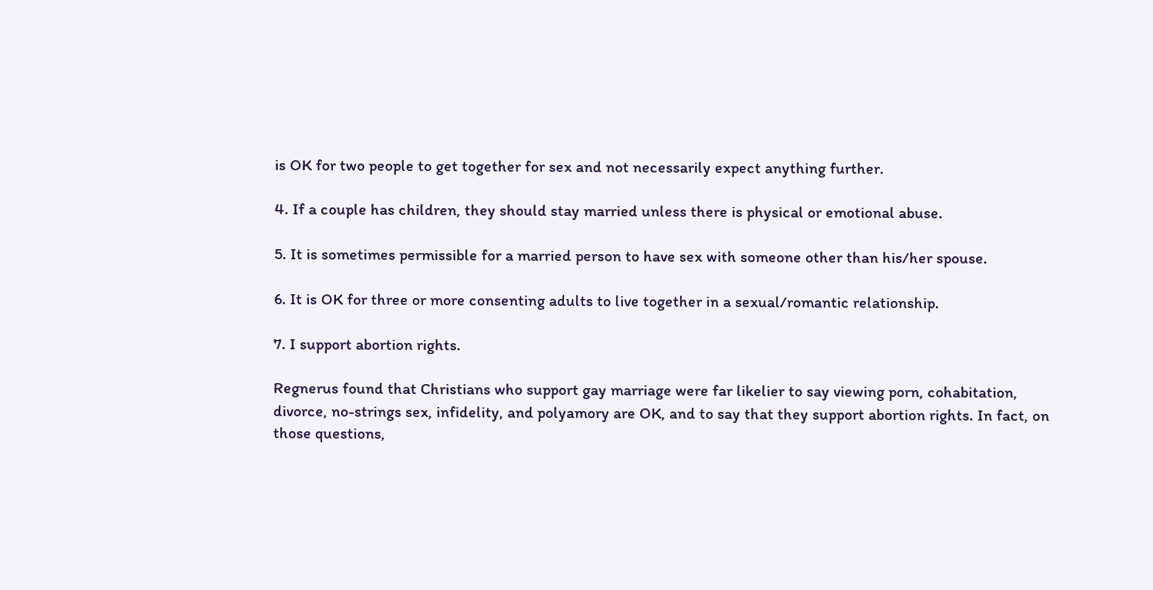is OK for two people to get together for sex and not necessarily expect anything further.

4. If a couple has children, they should stay married unless there is physical or emotional abuse.

5. It is sometimes permissible for a married person to have sex with someone other than his/her spouse.

6. It is OK for three or more consenting adults to live together in a sexual/romantic relationship.

7. I support abortion rights.

Regnerus found that Christians who support gay marriage were far likelier to say viewing porn, cohabitation, divorce, no-strings sex, infidelity, and polyamory are OK, and to say that they support abortion rights. In fact, on those questions,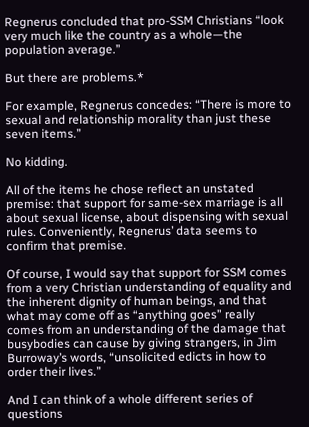Regnerus concluded that pro-SSM Christians “look very much like the country as a whole—the population average.”

But there are problems.*

For example, Regnerus concedes: “There is more to sexual and relationship morality than just these seven items.”

No kidding.

All of the items he chose reflect an unstated premise: that support for same-sex marriage is all about sexual license, about dispensing with sexual rules. Conveniently, Regnerus’ data seems to confirm that premise.

Of course, I would say that support for SSM comes from a very Christian understanding of equality and the inherent dignity of human beings, and that what may come off as “anything goes” really comes from an understanding of the damage that busybodies can cause by giving strangers, in Jim Burroway’s words, “unsolicited edicts in how to order their lives.”

And I can think of a whole different series of questions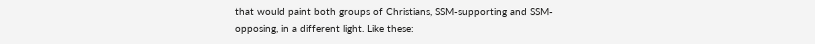that would paint both groups of Christians, SSM-supporting and SSM-opposing, in a different light. Like these: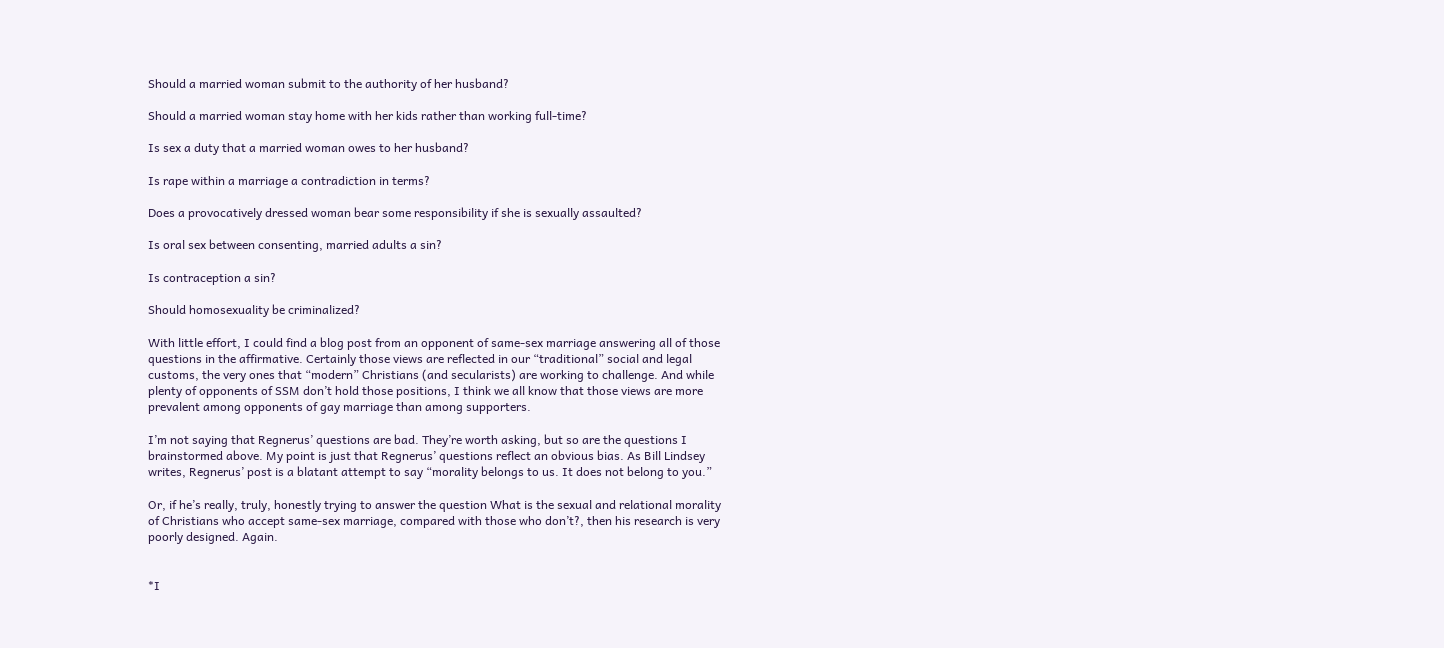Should a married woman submit to the authority of her husband?

Should a married woman stay home with her kids rather than working full-time?

Is sex a duty that a married woman owes to her husband?

Is rape within a marriage a contradiction in terms?

Does a provocatively dressed woman bear some responsibility if she is sexually assaulted?

Is oral sex between consenting, married adults a sin?

Is contraception a sin?

Should homosexuality be criminalized?

With little effort, I could find a blog post from an opponent of same-sex marriage answering all of those questions in the affirmative. Certainly those views are reflected in our “traditional” social and legal customs, the very ones that “modern” Christians (and secularists) are working to challenge. And while plenty of opponents of SSM don’t hold those positions, I think we all know that those views are more prevalent among opponents of gay marriage than among supporters.

I’m not saying that Regnerus’ questions are bad. They’re worth asking, but so are the questions I brainstormed above. My point is just that Regnerus’ questions reflect an obvious bias. As Bill Lindsey writes, Regnerus’ post is a blatant attempt to say “morality belongs to us. It does not belong to you.”

Or, if he’s really, truly, honestly trying to answer the question What is the sexual and relational morality of Christians who accept same-sex marriage, compared with those who don’t?, then his research is very poorly designed. Again.


*I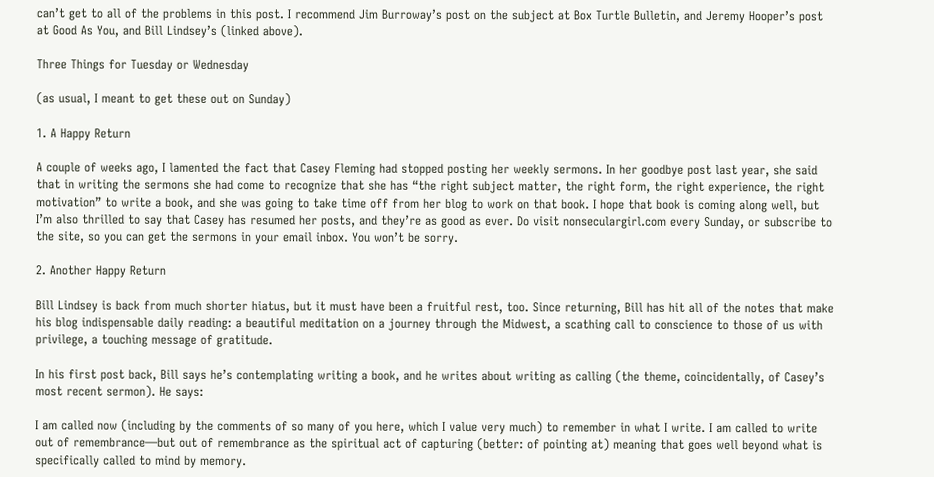can’t get to all of the problems in this post. I recommend Jim Burroway’s post on the subject at Box Turtle Bulletin, and Jeremy Hooper’s post at Good As You, and Bill Lindsey’s (linked above).

Three Things for Tuesday or Wednesday

(as usual, I meant to get these out on Sunday)

1. A Happy Return

A couple of weeks ago, I lamented the fact that Casey Fleming had stopped posting her weekly sermons. In her goodbye post last year, she said that in writing the sermons she had come to recognize that she has “the right subject matter, the right form, the right experience, the right motivation” to write a book, and she was going to take time off from her blog to work on that book. I hope that book is coming along well, but I’m also thrilled to say that Casey has resumed her posts, and they’re as good as ever. Do visit nonseculargirl.com every Sunday, or subscribe to the site, so you can get the sermons in your email inbox. You won’t be sorry.

2. Another Happy Return

Bill Lindsey is back from much shorter hiatus, but it must have been a fruitful rest, too. Since returning, Bill has hit all of the notes that make his blog indispensable daily reading: a beautiful meditation on a journey through the Midwest, a scathing call to conscience to those of us with privilege, a touching message of gratitude.

In his first post back, Bill says he’s contemplating writing a book, and he writes about writing as calling (the theme, coincidentally, of Casey’s most recent sermon). He says:

I am called now (including by the comments of so many of you here, which I value very much) to remember in what I write. I am called to write out of remembrance—but out of remembrance as the spiritual act of capturing (better: of pointing at) meaning that goes well beyond what is specifically called to mind by memory.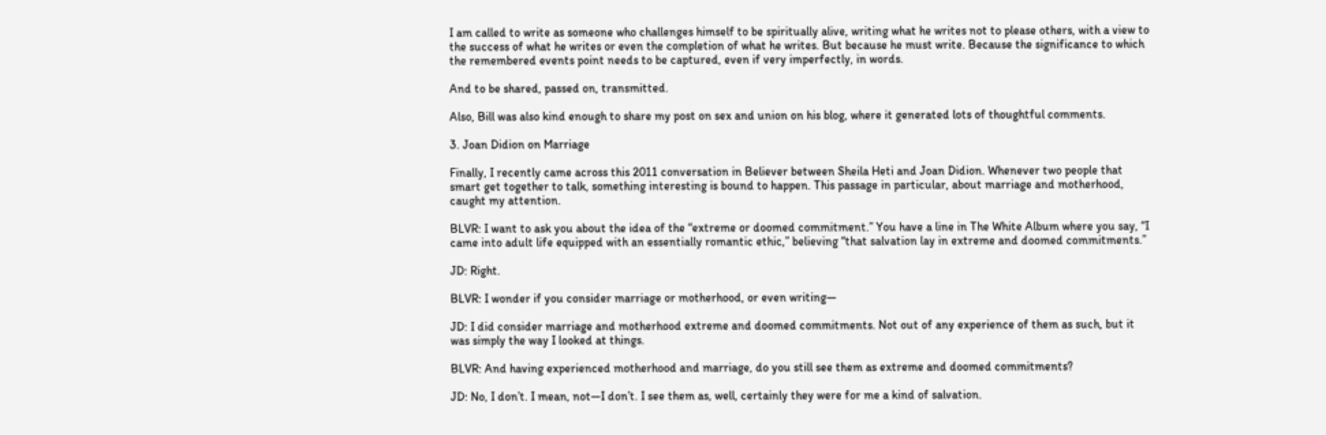I am called to write as someone who challenges himself to be spiritually alive, writing what he writes not to please others, with a view to the success of what he writes or even the completion of what he writes. But because he must write. Because the significance to which the remembered events point needs to be captured, even if very imperfectly, in words.

And to be shared, passed on, transmitted.

Also, Bill was also kind enough to share my post on sex and union on his blog, where it generated lots of thoughtful comments.

3. Joan Didion on Marriage

Finally, I recently came across this 2011 conversation in Believer between Sheila Heti and Joan Didion. Whenever two people that smart get together to talk, something interesting is bound to happen. This passage in particular, about marriage and motherhood, caught my attention.

BLVR: I want to ask you about the idea of the “extreme or doomed commitment.” You have a line in The White Album where you say, “I came into adult life equipped with an essentially romantic ethic,” believing “that salvation lay in extreme and doomed commitments.”

JD: Right.

BLVR: I wonder if you consider marriage or motherhood, or even writing—

JD: I did consider marriage and motherhood extreme and doomed commitments. Not out of any experience of them as such, but it was simply the way I looked at things.

BLVR: And having experienced motherhood and marriage, do you still see them as extreme and doomed commitments?

JD: No, I don’t. I mean, not—I don’t. I see them as, well, certainly they were for me a kind of salvation.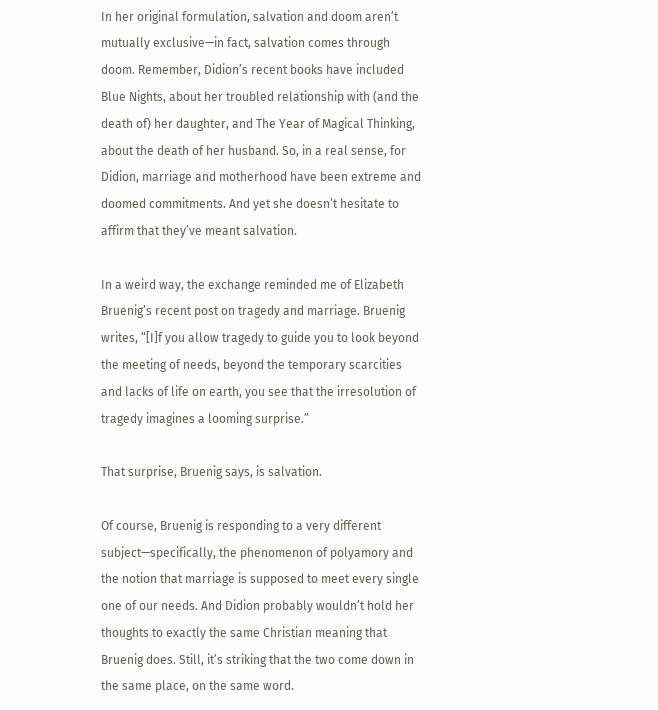In her original formulation, salvation and doom aren’t mutually exclusive—in fact, salvation comes through doom. Remember, Didion’s recent books have included Blue Nights, about her troubled relationship with (and the death of) her daughter, and The Year of Magical Thinking, about the death of her husband. So, in a real sense, for Didion, marriage and motherhood have been extreme and doomed commitments. And yet she doesn’t hesitate to affirm that they’ve meant salvation.

In a weird way, the exchange reminded me of Elizabeth Bruenig’s recent post on tragedy and marriage. Bruenig writes, “[I]f you allow tragedy to guide you to look beyond the meeting of needs, beyond the temporary scarcities and lacks of life on earth, you see that the irresolution of tragedy imagines a looming surprise.”

That surprise, Bruenig says, is salvation.

Of course, Bruenig is responding to a very different subject—specifically, the phenomenon of polyamory and the notion that marriage is supposed to meet every single one of our needs. And Didion probably wouldn’t hold her thoughts to exactly the same Christian meaning that Bruenig does. Still, it’s striking that the two come down in the same place, on the same word.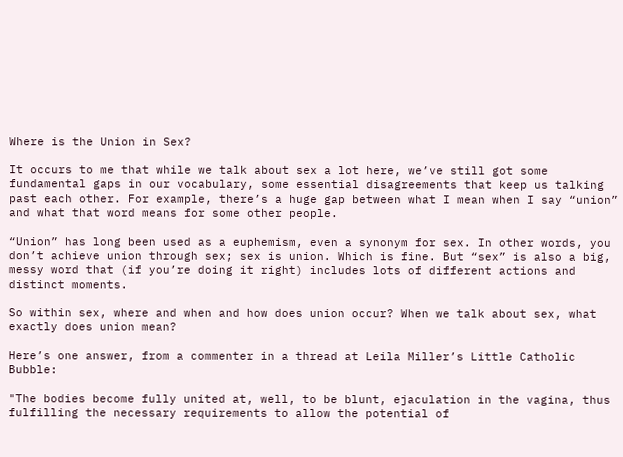Where is the Union in Sex?

It occurs to me that while we talk about sex a lot here, we’ve still got some fundamental gaps in our vocabulary, some essential disagreements that keep us talking past each other. For example, there’s a huge gap between what I mean when I say “union” and what that word means for some other people.

“Union” has long been used as a euphemism, even a synonym for sex. In other words, you don’t achieve union through sex; sex is union. Which is fine. But “sex” is also a big, messy word that (if you’re doing it right) includes lots of different actions and distinct moments.

So within sex, where and when and how does union occur? When we talk about sex, what exactly does union mean?

Here’s one answer, from a commenter in a thread at Leila Miller’s Little Catholic Bubble:

"The bodies become fully united at, well, to be blunt, ejaculation in the vagina, thus fulfilling the necessary requirements to allow the potential of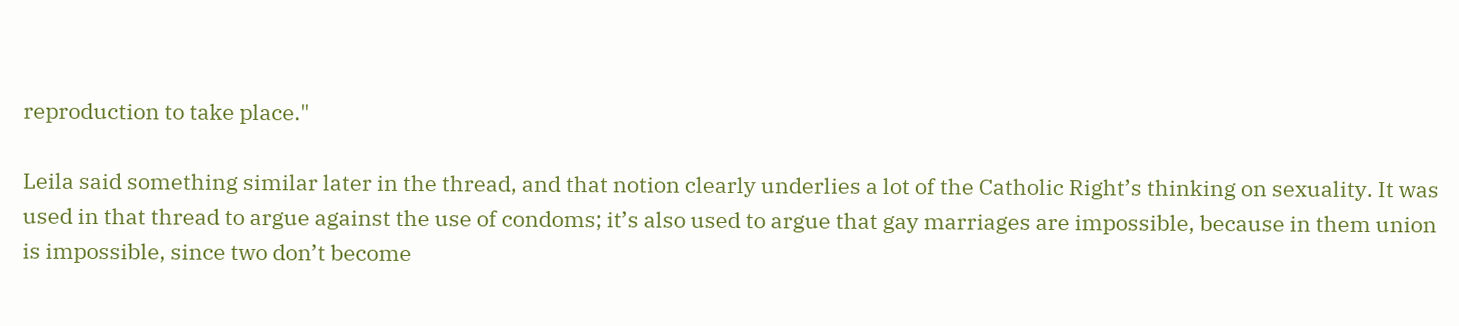reproduction to take place."

Leila said something similar later in the thread, and that notion clearly underlies a lot of the Catholic Right’s thinking on sexuality. It was used in that thread to argue against the use of condoms; it’s also used to argue that gay marriages are impossible, because in them union is impossible, since two don’t become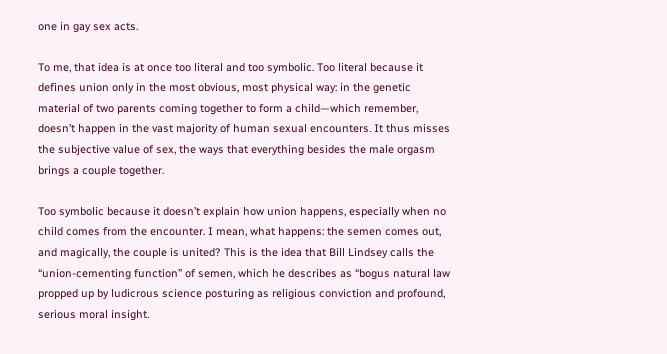one in gay sex acts.

To me, that idea is at once too literal and too symbolic. Too literal because it defines union only in the most obvious, most physical way: in the genetic material of two parents coming together to form a child—which remember, doesn’t happen in the vast majority of human sexual encounters. It thus misses the subjective value of sex, the ways that everything besides the male orgasm brings a couple together.

Too symbolic because it doesn’t explain how union happens, especially when no child comes from the encounter. I mean, what happens: the semen comes out, and magically, the couple is united? This is the idea that Bill Lindsey calls the “union-cementing function” of semen, which he describes as “bogus natural law propped up by ludicrous science posturing as religious conviction and profound, serious moral insight.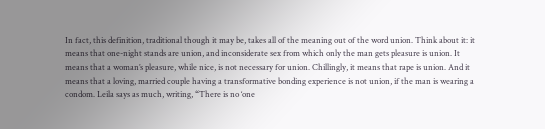In fact, this definition, traditional though it may be, takes all of the meaning out of the word union. Think about it: it means that one-night stands are union, and inconsiderate sex from which only the man gets pleasure is union. It means that a woman’s pleasure, while nice, is not necessary for union. Chillingly, it means that rape is union. And it means that a loving, married couple having a transformative bonding experience is not union, if the man is wearing a condom. Leila says as much, writing, “There is no ‘one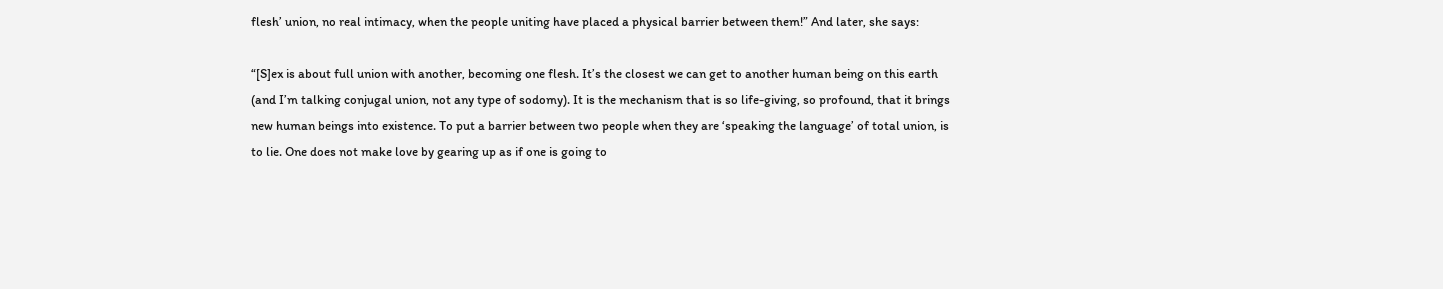flesh’ union, no real intimacy, when the people uniting have placed a physical barrier between them!” And later, she says:

“[S]ex is about full union with another, becoming one flesh. It’s the closest we can get to another human being on this earth (and I’m talking conjugal union, not any type of sodomy). It is the mechanism that is so life-giving, so profound, that it brings new human beings into existence. To put a barrier between two people when they are ‘speaking the language’ of total union, is to lie. One does not make love by gearing up as if one is going to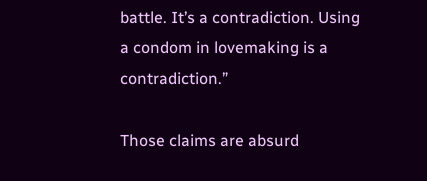battle. It’s a contradiction. Using a condom in lovemaking is a contradiction.”

Those claims are absurd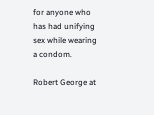for anyone who has had unifying sex while wearing a condom.

Robert George at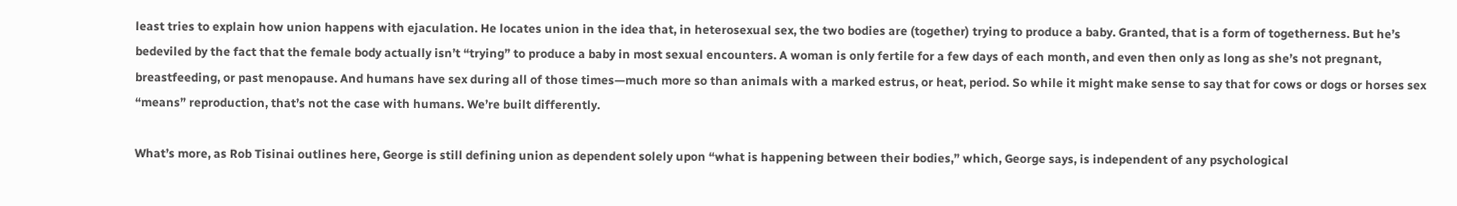least tries to explain how union happens with ejaculation. He locates union in the idea that, in heterosexual sex, the two bodies are (together) trying to produce a baby. Granted, that is a form of togetherness. But he’s bedeviled by the fact that the female body actually isn’t “trying” to produce a baby in most sexual encounters. A woman is only fertile for a few days of each month, and even then only as long as she’s not pregnant, breastfeeding, or past menopause. And humans have sex during all of those times—much more so than animals with a marked estrus, or heat, period. So while it might make sense to say that for cows or dogs or horses sex “means” reproduction, that’s not the case with humans. We’re built differently.

What’s more, as Rob Tisinai outlines here, George is still defining union as dependent solely upon “what is happening between their bodies,” which, George says, is independent of any psychological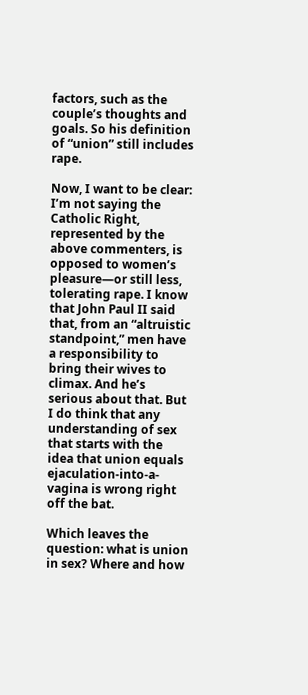factors, such as the couple’s thoughts and goals. So his definition of “union” still includes rape.

Now, I want to be clear: I’m not saying the Catholic Right, represented by the above commenters, is opposed to women’s pleasure—or still less, tolerating rape. I know that John Paul II said that, from an “altruistic standpoint,” men have a responsibility to bring their wives to climax. And he’s serious about that. But I do think that any understanding of sex that starts with the idea that union equals ejaculation-into-a-vagina is wrong right off the bat.

Which leaves the question: what is union in sex? Where and how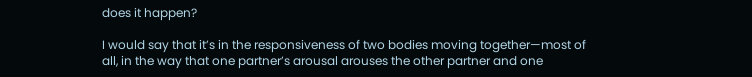does it happen?

I would say that it’s in the responsiveness of two bodies moving together—most of all, in the way that one partner’s arousal arouses the other partner and one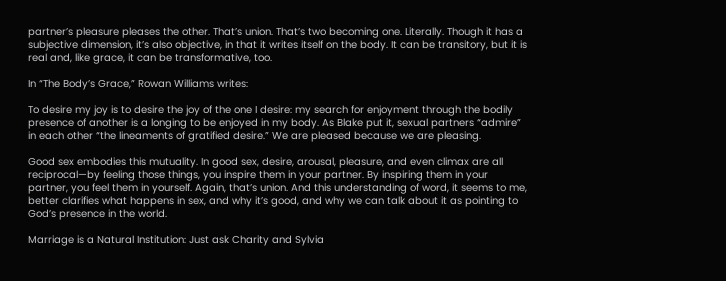partner’s pleasure pleases the other. That’s union. That’s two becoming one. Literally. Though it has a subjective dimension, it’s also objective, in that it writes itself on the body. It can be transitory, but it is real and, like grace, it can be transformative, too.

In “The Body’s Grace,” Rowan Williams writes:

To desire my joy is to desire the joy of the one I desire: my search for enjoyment through the bodily presence of another is a longing to be enjoyed in my body. As Blake put it, sexual partners “admire” in each other “the lineaments of gratified desire.” We are pleased because we are pleasing.

Good sex embodies this mutuality. In good sex, desire, arousal, pleasure, and even climax are all reciprocal—by feeling those things, you inspire them in your partner. By inspiring them in your partner, you feel them in yourself. Again, that’s union. And this understanding of word, it seems to me, better clarifies what happens in sex, and why it’s good, and why we can talk about it as pointing to God’s presence in the world.

Marriage is a Natural Institution: Just ask Charity and Sylvia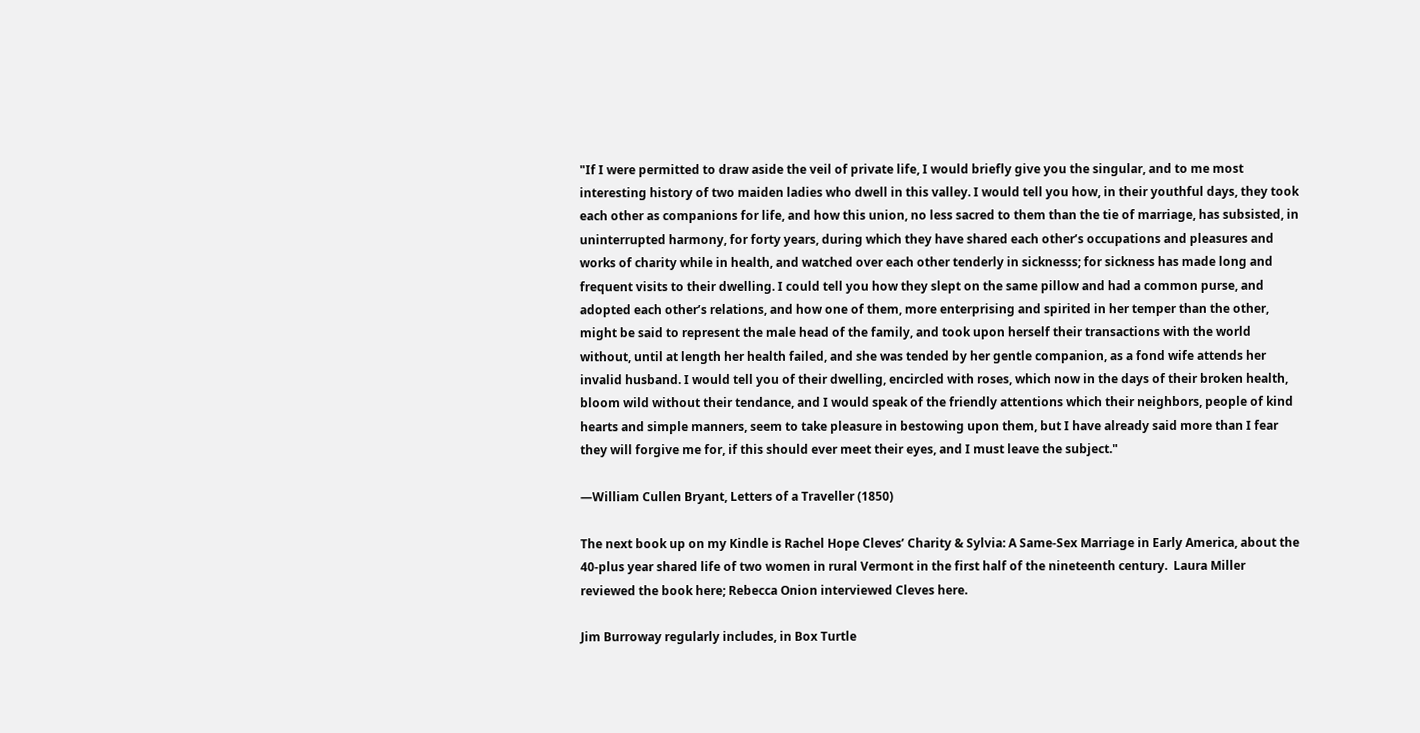"If I were permitted to draw aside the veil of private life, I would briefly give you the singular, and to me most interesting history of two maiden ladies who dwell in this valley. I would tell you how, in their youthful days, they took each other as companions for life, and how this union, no less sacred to them than the tie of marriage, has subsisted, in uninterrupted harmony, for forty years, during which they have shared each other’s occupations and pleasures and works of charity while in health, and watched over each other tenderly in sicknesss; for sickness has made long and frequent visits to their dwelling. I could tell you how they slept on the same pillow and had a common purse, and adopted each other’s relations, and how one of them, more enterprising and spirited in her temper than the other, might be said to represent the male head of the family, and took upon herself their transactions with the world without, until at length her health failed, and she was tended by her gentle companion, as a fond wife attends her invalid husband. I would tell you of their dwelling, encircled with roses, which now in the days of their broken health, bloom wild without their tendance, and I would speak of the friendly attentions which their neighbors, people of kind hearts and simple manners, seem to take pleasure in bestowing upon them, but I have already said more than I fear they will forgive me for, if this should ever meet their eyes, and I must leave the subject."

—William Cullen Bryant, Letters of a Traveller (1850)

The next book up on my Kindle is Rachel Hope Cleves’ Charity & Sylvia: A Same-Sex Marriage in Early America, about the 40-plus year shared life of two women in rural Vermont in the first half of the nineteenth century.  Laura Miller reviewed the book here; Rebecca Onion interviewed Cleves here.

Jim Burroway regularly includes, in Box Turtle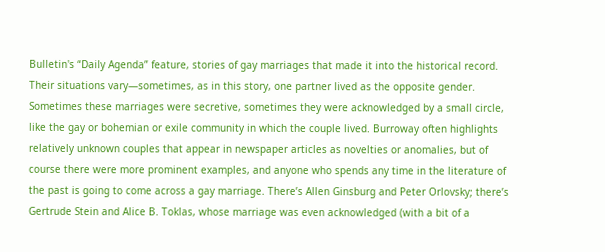Bulletin's “Daily Agenda” feature, stories of gay marriages that made it into the historical record. Their situations vary—sometimes, as in this story, one partner lived as the opposite gender. Sometimes these marriages were secretive, sometimes they were acknowledged by a small circle, like the gay or bohemian or exile community in which the couple lived. Burroway often highlights relatively unknown couples that appear in newspaper articles as novelties or anomalies, but of course there were more prominent examples, and anyone who spends any time in the literature of the past is going to come across a gay marriage. There’s Allen Ginsburg and Peter Orlovsky; there’s Gertrude Stein and Alice B. Toklas, whose marriage was even acknowledged (with a bit of a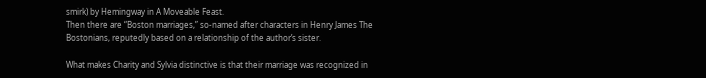smirk) by Hemingway in A Moveable Feast.
Then there are “Boston marriages,” so-named after characters in Henry James The Bostonians, reputedly based on a relationship of the author’s sister.

What makes Charity and Sylvia distinctive is that their marriage was recognized in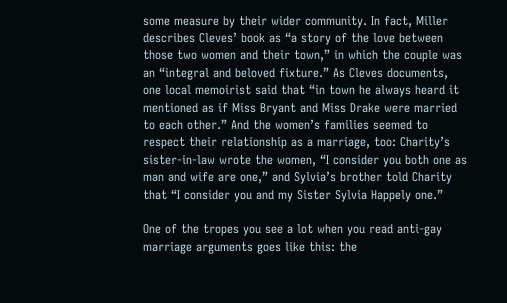some measure by their wider community. In fact, Miller describes Cleves’ book as “a story of the love between those two women and their town,” in which the couple was an “integral and beloved fixture.” As Cleves documents, one local memoirist said that “in town he always heard it mentioned as if Miss Bryant and Miss Drake were married to each other.” And the women’s families seemed to respect their relationship as a marriage, too: Charity’s sister-in-law wrote the women, “I consider you both one as man and wife are one,” and Sylvia’s brother told Charity that “I consider you and my Sister Sylvia Happely one.”

One of the tropes you see a lot when you read anti-gay marriage arguments goes like this: the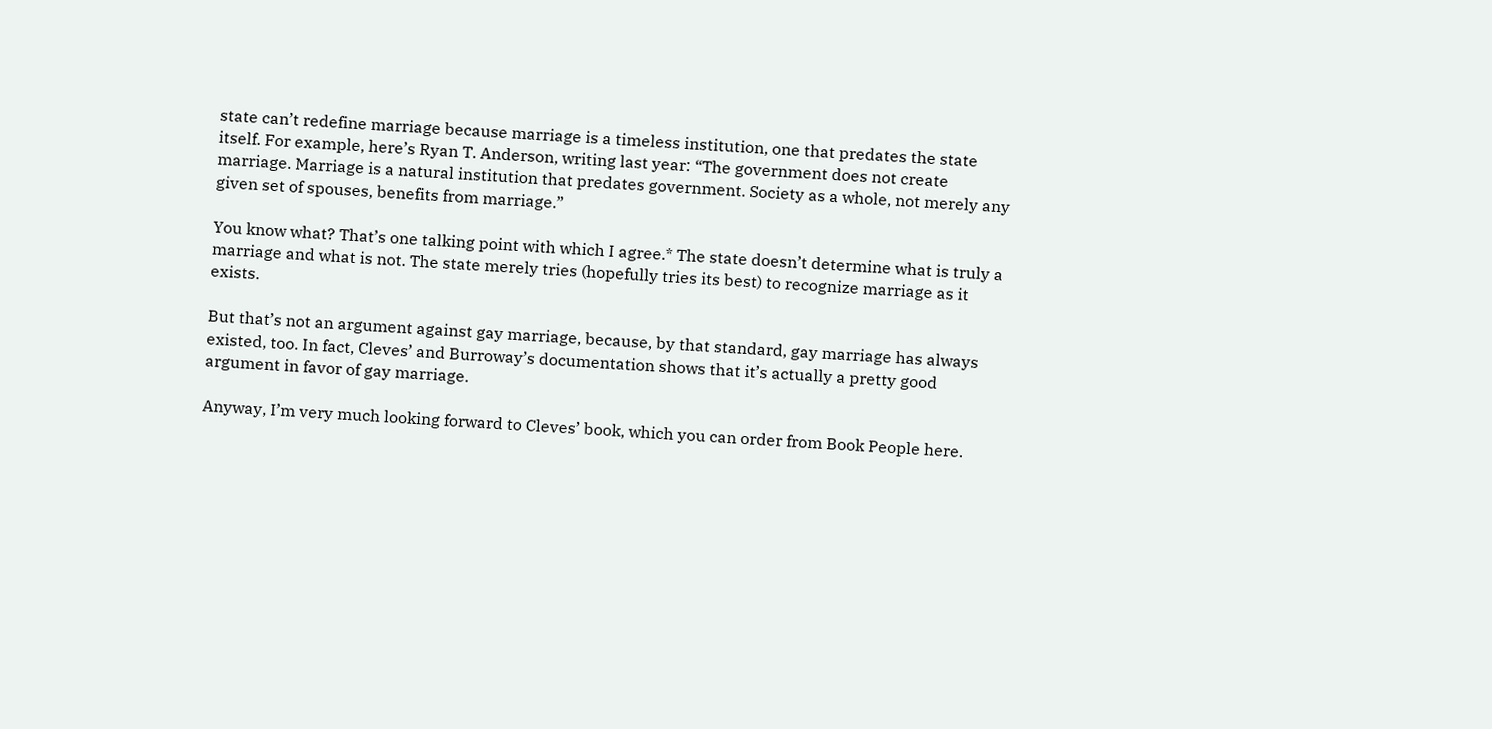state can’t redefine marriage because marriage is a timeless institution, one that predates the state itself. For example, here’s Ryan T. Anderson, writing last year: “The government does not create marriage. Marriage is a natural institution that predates government. Society as a whole, not merely any given set of spouses, benefits from marriage.”

You know what? That’s one talking point with which I agree.* The state doesn’t determine what is truly a marriage and what is not. The state merely tries (hopefully tries its best) to recognize marriage as it exists.

But that’s not an argument against gay marriage, because, by that standard, gay marriage has always existed, too. In fact, Cleves’ and Burroway’s documentation shows that it’s actually a pretty good argument in favor of gay marriage.

Anyway, I’m very much looking forward to Cleves’ book, which you can order from Book People here.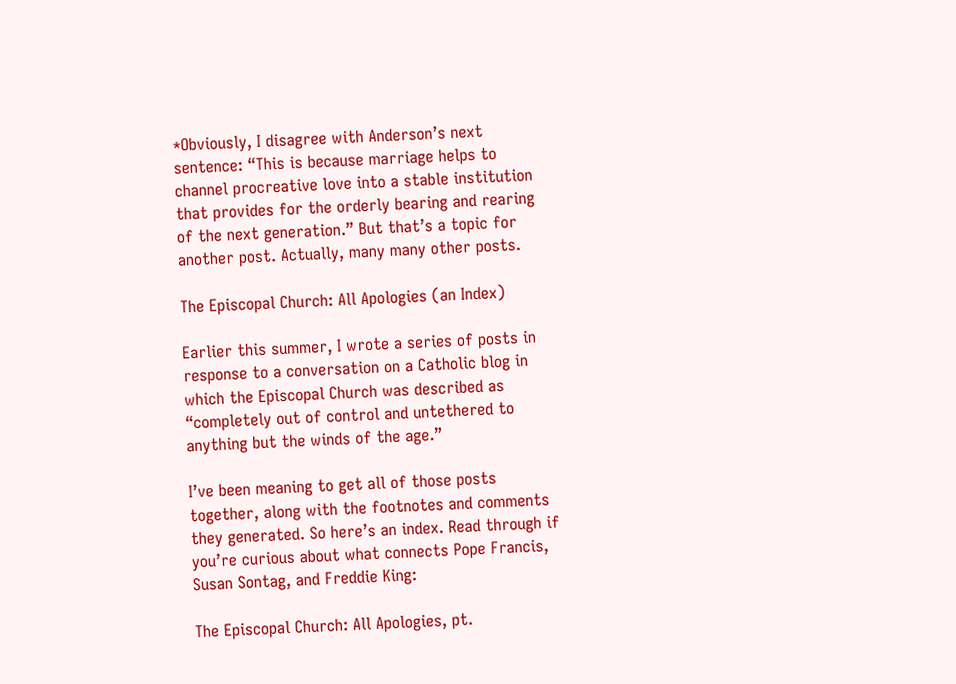*Obviously, I disagree with Anderson’s next sentence: “This is because marriage helps to channel procreative love into a stable institution that provides for the orderly bearing and rearing of the next generation.” But that’s a topic for another post. Actually, many many other posts.

The Episcopal Church: All Apologies (an Index)

Earlier this summer, I wrote a series of posts in response to a conversation on a Catholic blog in which the Episcopal Church was described as “completely out of control and untethered to anything but the winds of the age.”

I’ve been meaning to get all of those posts together, along with the footnotes and comments they generated. So here’s an index. Read through if you’re curious about what connects Pope Francis, Susan Sontag, and Freddie King:

The Episcopal Church: All Apologies, pt.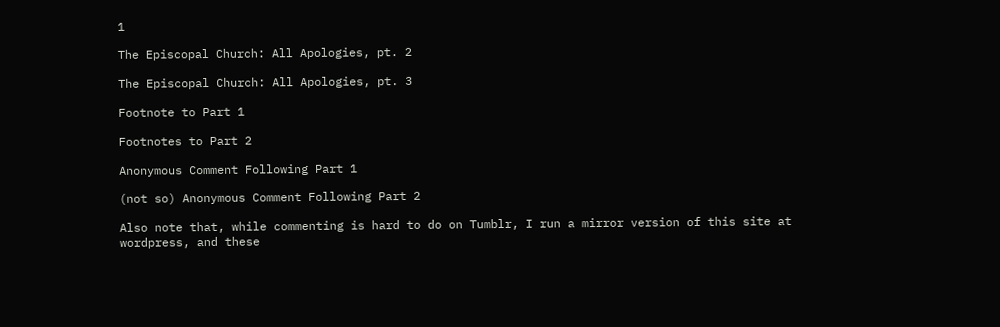1

The Episcopal Church: All Apologies, pt. 2

The Episcopal Church: All Apologies, pt. 3

Footnote to Part 1

Footnotes to Part 2

Anonymous Comment Following Part 1

(not so) Anonymous Comment Following Part 2

Also note that, while commenting is hard to do on Tumblr, I run a mirror version of this site at wordpress, and these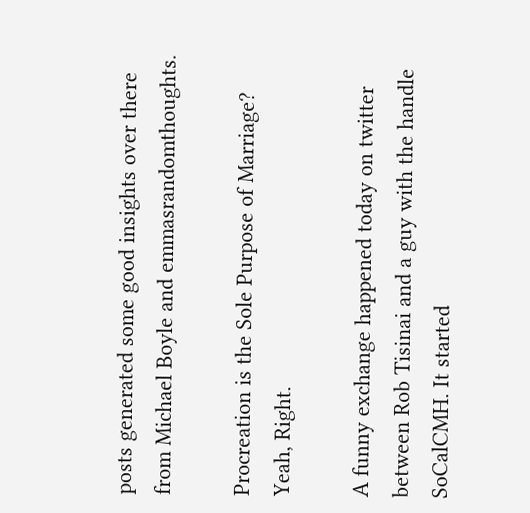posts generated some good insights over there from Michael Boyle and emmasrandomthoughts.

Procreation is the Sole Purpose of Marriage? Yeah, Right.

A funny exchange happened today on twitter between Rob Tisinai and a guy with the handle SoCalCMH. It started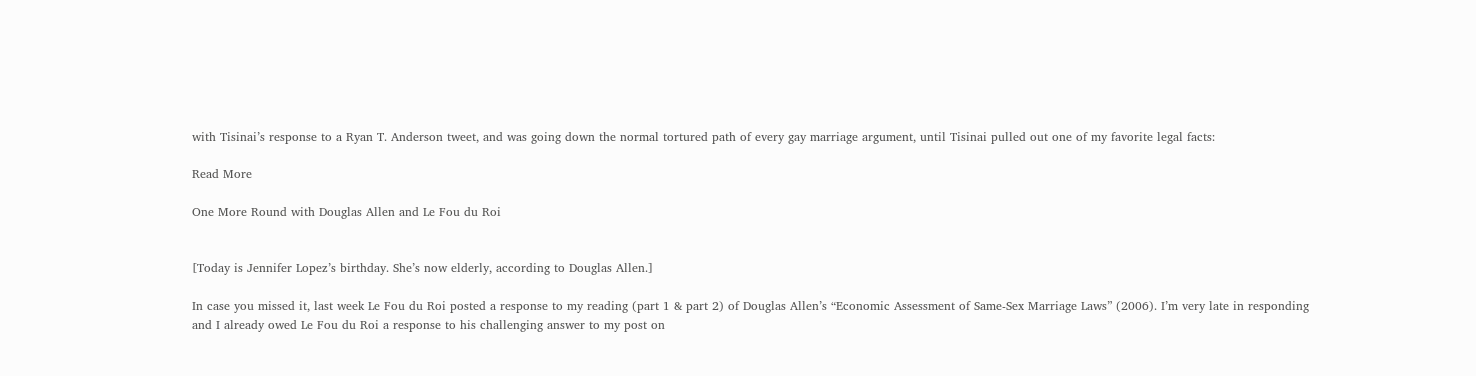with Tisinai’s response to a Ryan T. Anderson tweet, and was going down the normal tortured path of every gay marriage argument, until Tisinai pulled out one of my favorite legal facts:

Read More

One More Round with Douglas Allen and Le Fou du Roi


[Today is Jennifer Lopez’s birthday. She’s now elderly, according to Douglas Allen.]

In case you missed it, last week Le Fou du Roi posted a response to my reading (part 1 & part 2) of Douglas Allen’s “Economic Assessment of Same-Sex Marriage Laws” (2006). I’m very late in responding and I already owed Le Fou du Roi a response to his challenging answer to my post on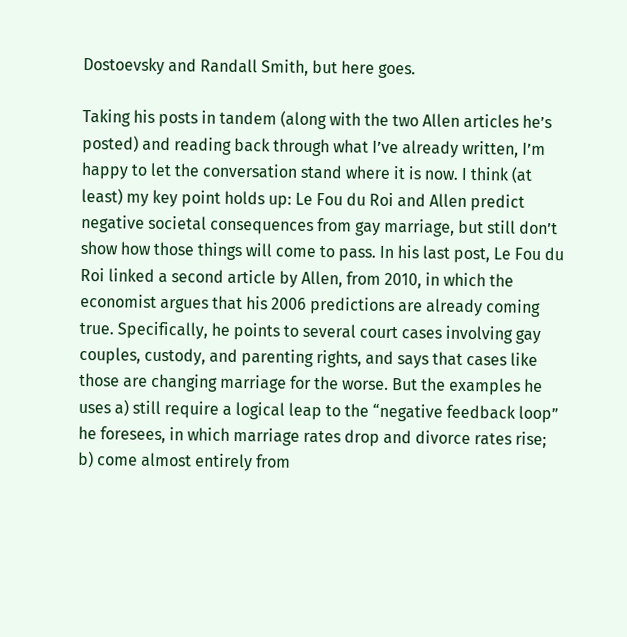Dostoevsky and Randall Smith, but here goes.

Taking his posts in tandem (along with the two Allen articles he’s posted) and reading back through what I’ve already written, I’m happy to let the conversation stand where it is now. I think (at least) my key point holds up: Le Fou du Roi and Allen predict negative societal consequences from gay marriage, but still don’t show how those things will come to pass. In his last post, Le Fou du Roi linked a second article by Allen, from 2010, in which the economist argues that his 2006 predictions are already coming true. Specifically, he points to several court cases involving gay couples, custody, and parenting rights, and says that cases like those are changing marriage for the worse. But the examples he uses a) still require a logical leap to the “negative feedback loop” he foresees, in which marriage rates drop and divorce rates rise; b) come almost entirely from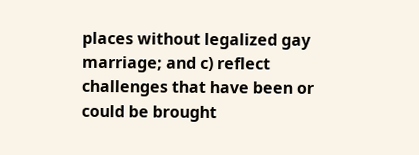places without legalized gay marriage; and c) reflect challenges that have been or could be brought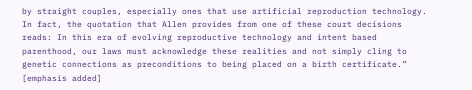by straight couples, especially ones that use artificial reproduction technology. In fact, the quotation that Allen provides from one of these court decisions reads: In this era of evolving reproductive technology and intent based parenthood, our laws must acknowledge these realities and not simply cling to genetic connections as preconditions to being placed on a birth certificate.” [emphasis added]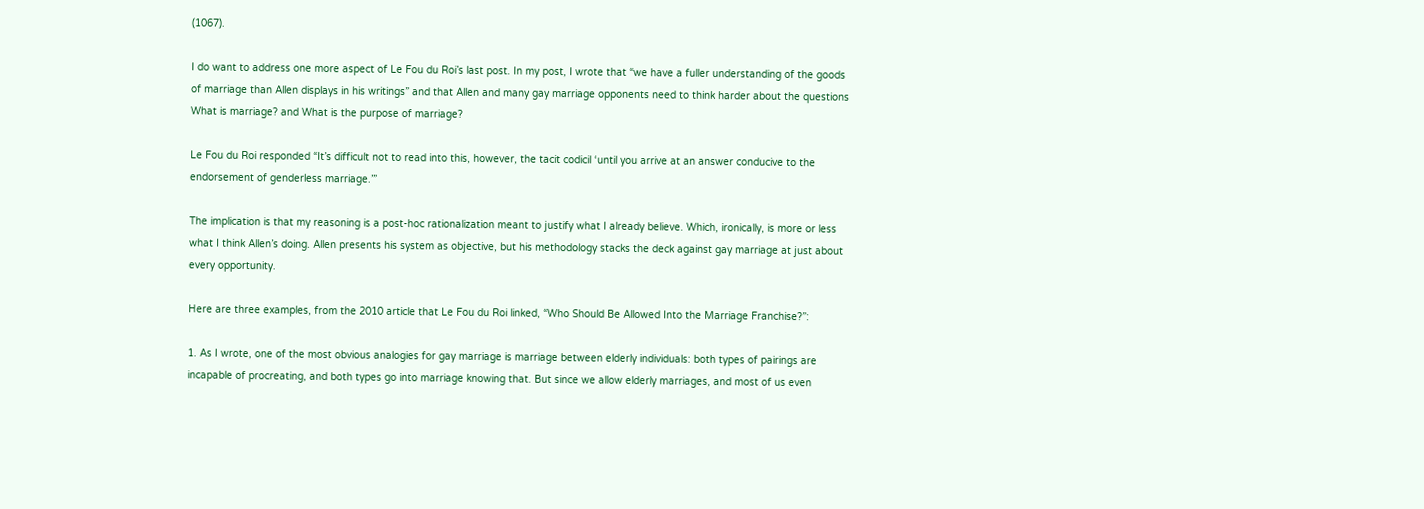(1067).

I do want to address one more aspect of Le Fou du Roi’s last post. In my post, I wrote that “we have a fuller understanding of the goods of marriage than Allen displays in his writings” and that Allen and many gay marriage opponents need to think harder about the questions What is marriage? and What is the purpose of marriage?

Le Fou du Roi responded “It’s difficult not to read into this, however, the tacit codicil ‘until you arrive at an answer conducive to the endorsement of genderless marriage.’”

The implication is that my reasoning is a post-hoc rationalization meant to justify what I already believe. Which, ironically, is more or less what I think Allen’s doing. Allen presents his system as objective, but his methodology stacks the deck against gay marriage at just about every opportunity.

Here are three examples, from the 2010 article that Le Fou du Roi linked, “Who Should Be Allowed Into the Marriage Franchise?”:

1. As I wrote, one of the most obvious analogies for gay marriage is marriage between elderly individuals: both types of pairings are incapable of procreating, and both types go into marriage knowing that. But since we allow elderly marriages, and most of us even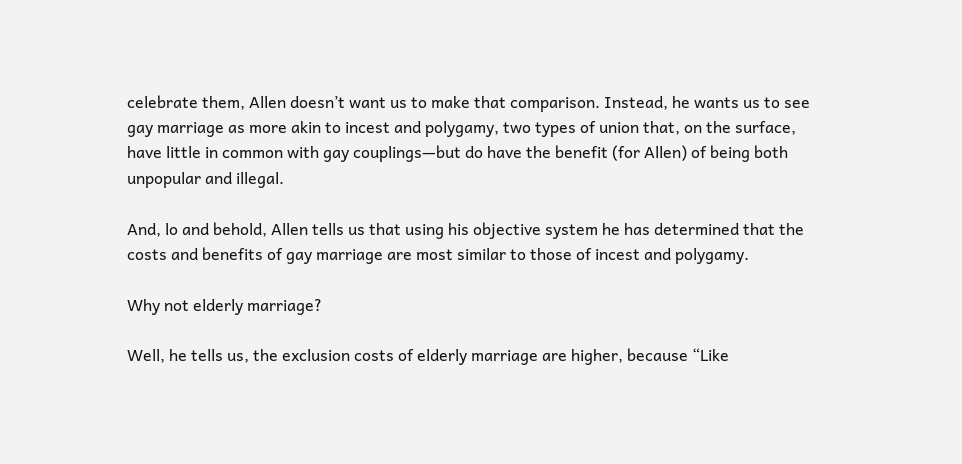celebrate them, Allen doesn’t want us to make that comparison. Instead, he wants us to see gay marriage as more akin to incest and polygamy, two types of union that, on the surface, have little in common with gay couplings—but do have the benefit (for Allen) of being both unpopular and illegal.

And, lo and behold, Allen tells us that using his objective system he has determined that the costs and benefits of gay marriage are most similar to those of incest and polygamy.

Why not elderly marriage?

Well, he tells us, the exclusion costs of elderly marriage are higher, because “Like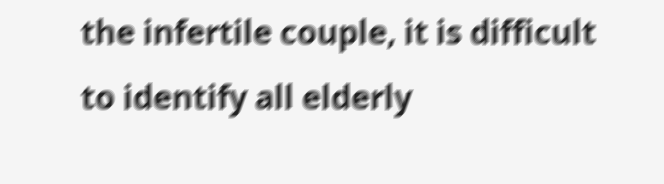the infertile couple, it is difficult to identify all elderly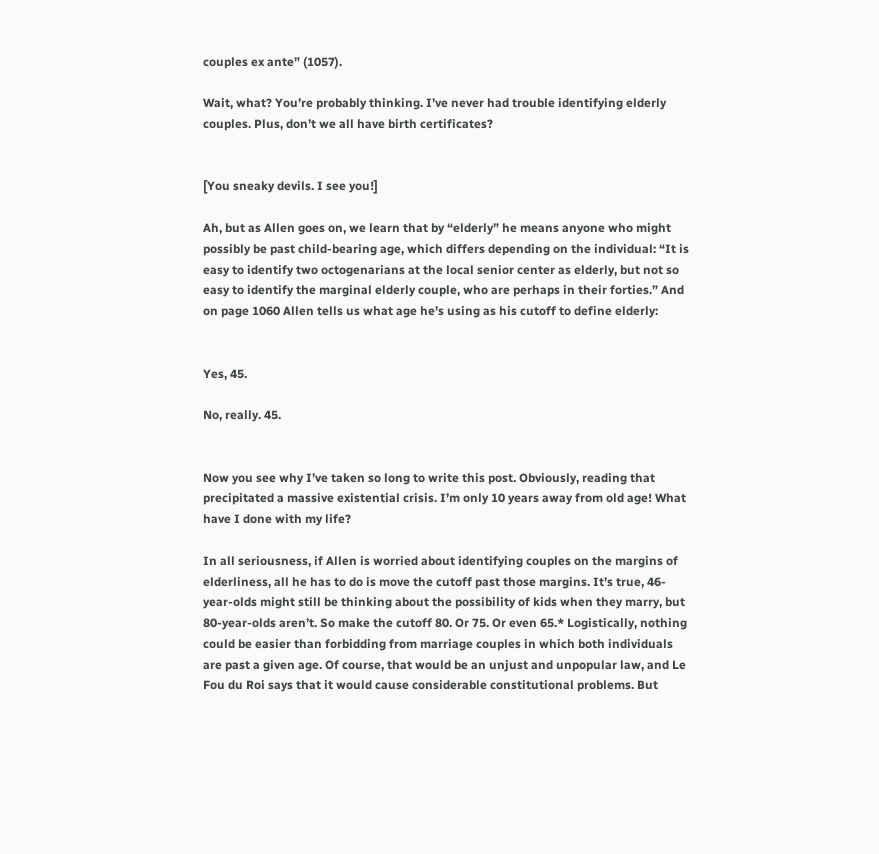couples ex ante” (1057).

Wait, what? You’re probably thinking. I’ve never had trouble identifying elderly couples. Plus, don’t we all have birth certificates?


[You sneaky devils. I see you!]

Ah, but as Allen goes on, we learn that by “elderly” he means anyone who might possibly be past child-bearing age, which differs depending on the individual: “It is easy to identify two octogenarians at the local senior center as elderly, but not so easy to identify the marginal elderly couple, who are perhaps in their forties.” And on page 1060 Allen tells us what age he’s using as his cutoff to define elderly:


Yes, 45.

No, really. 45.


Now you see why I’ve taken so long to write this post. Obviously, reading that precipitated a massive existential crisis. I’m only 10 years away from old age! What have I done with my life?

In all seriousness, if Allen is worried about identifying couples on the margins of elderliness, all he has to do is move the cutoff past those margins. It’s true, 46-year-olds might still be thinking about the possibility of kids when they marry, but 80-year-olds aren’t. So make the cutoff 80. Or 75. Or even 65.* Logistically, nothing could be easier than forbidding from marriage couples in which both individuals are past a given age. Of course, that would be an unjust and unpopular law, and Le Fou du Roi says that it would cause considerable constitutional problems. But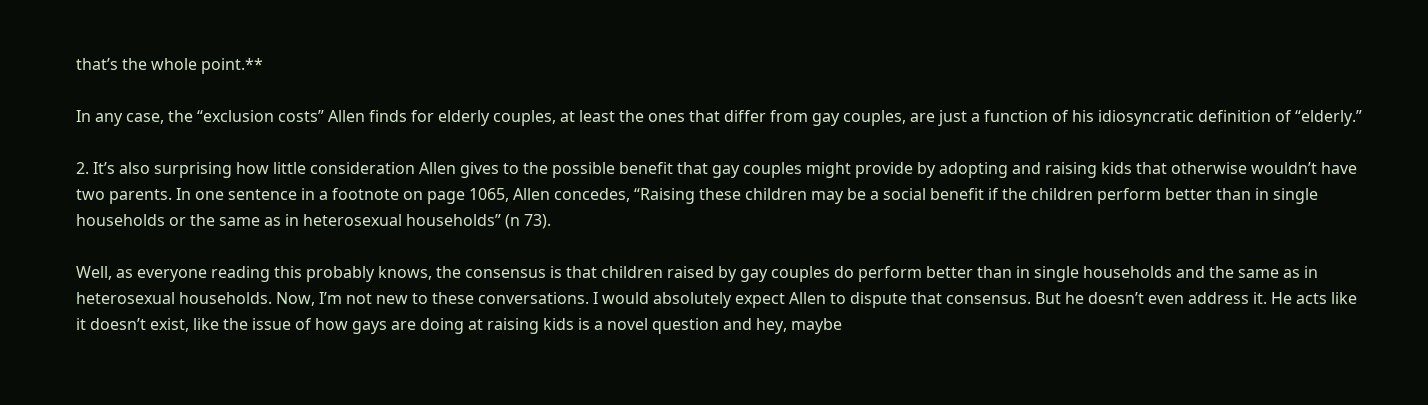that’s the whole point.**

In any case, the “exclusion costs” Allen finds for elderly couples, at least the ones that differ from gay couples, are just a function of his idiosyncratic definition of “elderly.”

2. It’s also surprising how little consideration Allen gives to the possible benefit that gay couples might provide by adopting and raising kids that otherwise wouldn’t have two parents. In one sentence in a footnote on page 1065, Allen concedes, “Raising these children may be a social benefit if the children perform better than in single households or the same as in heterosexual households” (n 73).

Well, as everyone reading this probably knows, the consensus is that children raised by gay couples do perform better than in single households and the same as in heterosexual households. Now, I’m not new to these conversations. I would absolutely expect Allen to dispute that consensus. But he doesn’t even address it. He acts like it doesn’t exist, like the issue of how gays are doing at raising kids is a novel question and hey, maybe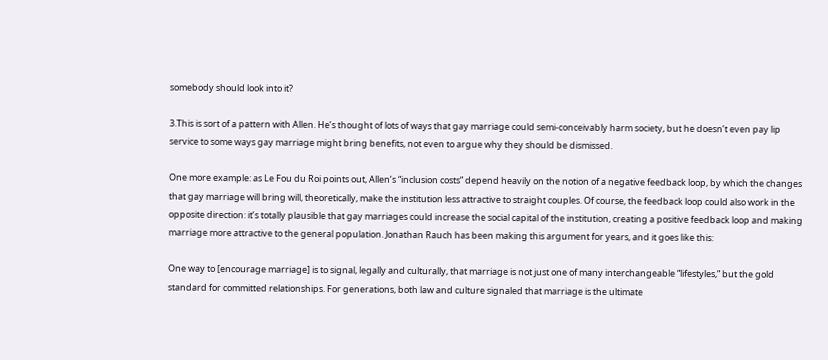somebody should look into it?

3.This is sort of a pattern with Allen. He’s thought of lots of ways that gay marriage could semi-conceivably harm society, but he doesn’t even pay lip service to some ways gay marriage might bring benefits, not even to argue why they should be dismissed.

One more example: as Le Fou du Roi points out, Allen’s “inclusion costs” depend heavily on the notion of a negative feedback loop, by which the changes that gay marriage will bring will, theoretically, make the institution less attractive to straight couples. Of course, the feedback loop could also work in the opposite direction: it’s totally plausible that gay marriages could increase the social capital of the institution, creating a positive feedback loop and making marriage more attractive to the general population. Jonathan Rauch has been making this argument for years, and it goes like this:

One way to [encourage marriage] is to signal, legally and culturally, that marriage is not just one of many interchangeable “lifestyles,” but the gold standard for committed relationships. For generations, both law and culture signaled that marriage is the ultimate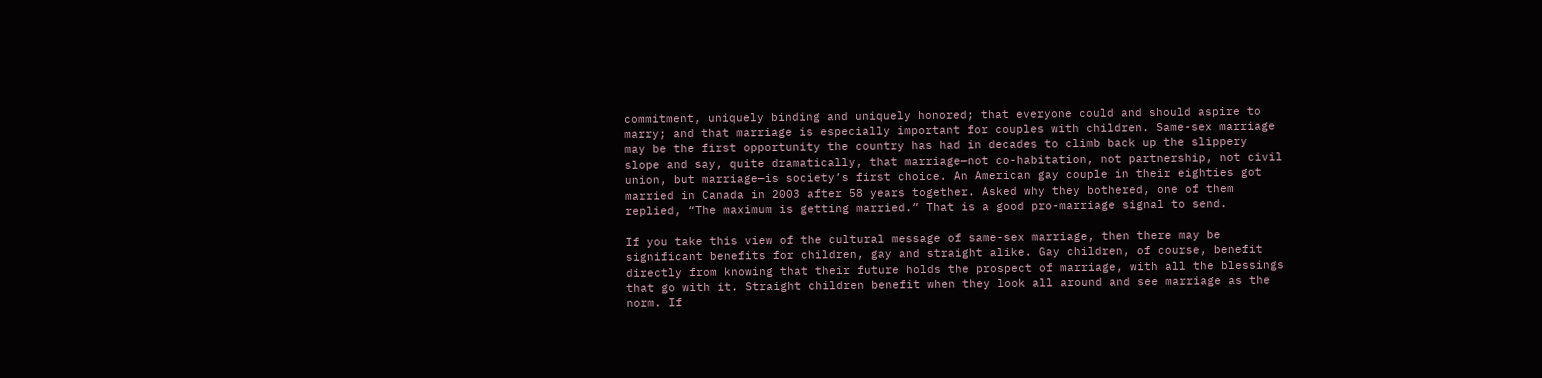commitment, uniquely binding and uniquely honored; that everyone could and should aspire to marry; and that marriage is especially important for couples with children. Same-sex marriage may be the first opportunity the country has had in decades to climb back up the slippery slope and say, quite dramatically, that marriage—not co-habitation, not partnership, not civil union, but marriage—is society’s first choice. An American gay couple in their eighties got married in Canada in 2003 after 58 years together. Asked why they bothered, one of them replied, “The maximum is getting married.” That is a good pro-marriage signal to send.

If you take this view of the cultural message of same-sex marriage, then there may be significant benefits for children, gay and straight alike. Gay children, of course, benefit directly from knowing that their future holds the prospect of marriage, with all the blessings that go with it. Straight children benefit when they look all around and see marriage as the norm. If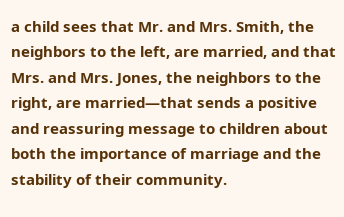a child sees that Mr. and Mrs. Smith, the neighbors to the left, are married, and that Mrs. and Mrs. Jones, the neighbors to the right, are married—that sends a positive and reassuring message to children about both the importance of marriage and the stability of their community.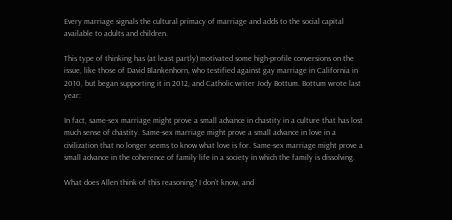Every marriage signals the cultural primacy of marriage and adds to the social capital available to adults and children.

This type of thinking has (at least partly) motivated some high-profile conversions on the issue, like those of David Blankenhorn, who testified against gay marriage in California in 2010, but began supporting it in 2012, and Catholic writer Jody Bottum. Bottum wrote last year:

In fact, same-sex marriage might prove a small advance in chastity in a culture that has lost much sense of chastity. Same-sex marriage might prove a small advance in love in a civilization that no longer seems to know what love is for. Same-sex marriage might prove a small advance in the coherence of family life in a society in which the family is dissolving.

What does Allen think of this reasoning? I don’t know, and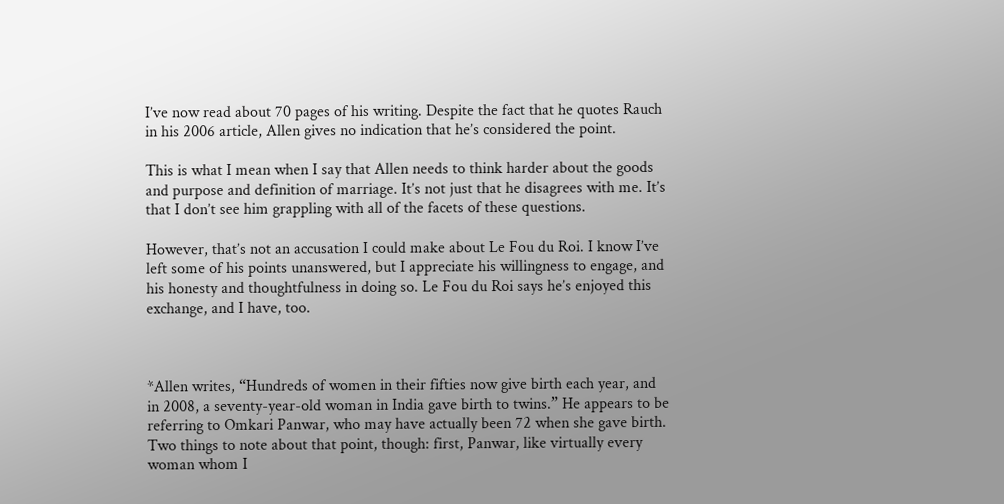I’ve now read about 70 pages of his writing. Despite the fact that he quotes Rauch in his 2006 article, Allen gives no indication that he’s considered the point.

This is what I mean when I say that Allen needs to think harder about the goods and purpose and definition of marriage. It’s not just that he disagrees with me. It’s that I don’t see him grappling with all of the facets of these questions.

However, that’s not an accusation I could make about Le Fou du Roi. I know I’ve left some of his points unanswered, but I appreciate his willingness to engage, and his honesty and thoughtfulness in doing so. Le Fou du Roi says he’s enjoyed this exchange, and I have, too.



*Allen writes, “Hundreds of women in their fifties now give birth each year, and in 2008, a seventy-year-old woman in India gave birth to twins.” He appears to be referring to Omkari Panwar, who may have actually been 72 when she gave birth. Two things to note about that point, though: first, Panwar, like virtually every woman whom I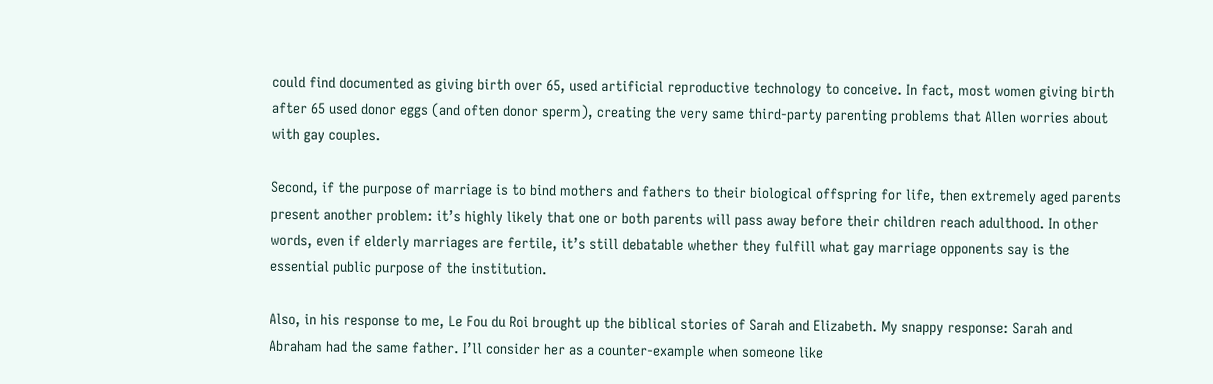could find documented as giving birth over 65, used artificial reproductive technology to conceive. In fact, most women giving birth after 65 used donor eggs (and often donor sperm), creating the very same third-party parenting problems that Allen worries about with gay couples.

Second, if the purpose of marriage is to bind mothers and fathers to their biological offspring for life, then extremely aged parents present another problem: it’s highly likely that one or both parents will pass away before their children reach adulthood. In other words, even if elderly marriages are fertile, it’s still debatable whether they fulfill what gay marriage opponents say is the essential public purpose of the institution.

Also, in his response to me, Le Fou du Roi brought up the biblical stories of Sarah and Elizabeth. My snappy response: Sarah and Abraham had the same father. I’ll consider her as a counter-example when someone like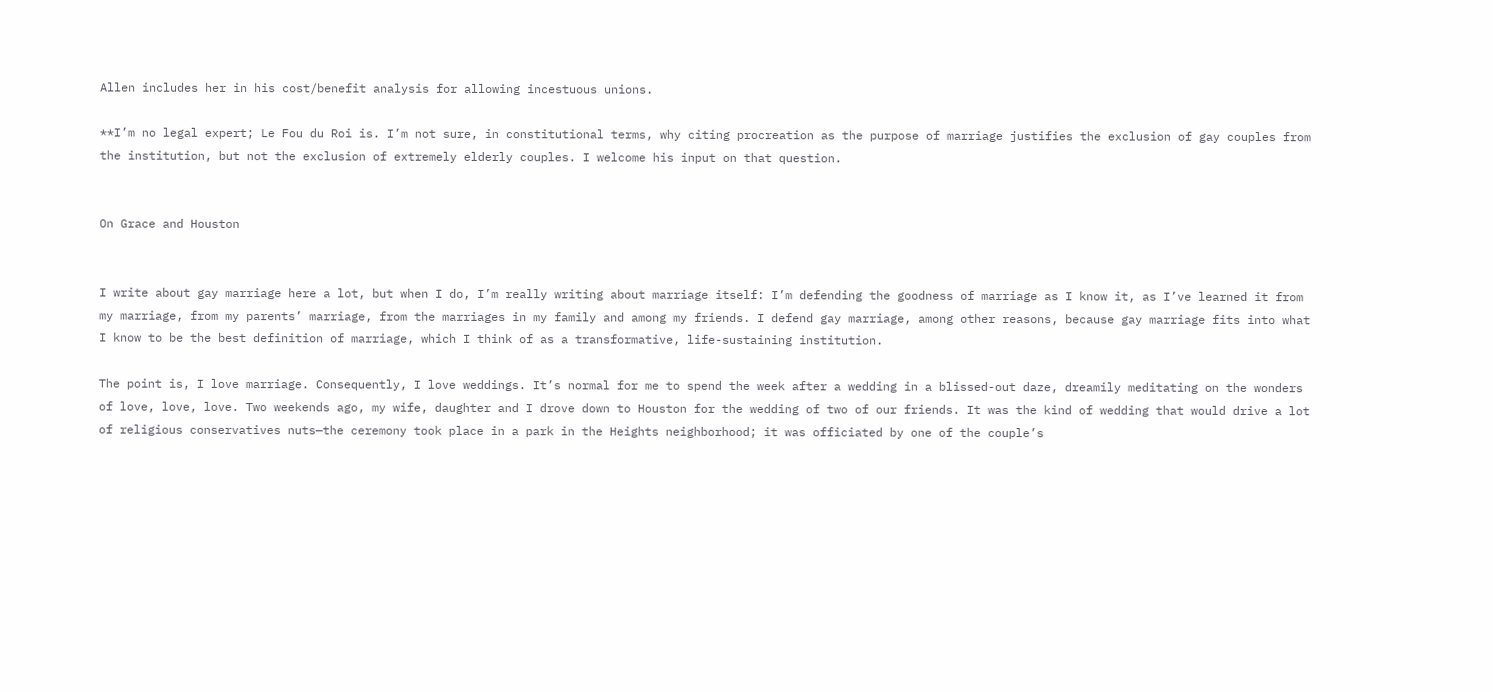Allen includes her in his cost/benefit analysis for allowing incestuous unions.

**I’m no legal expert; Le Fou du Roi is. I’m not sure, in constitutional terms, why citing procreation as the purpose of marriage justifies the exclusion of gay couples from the institution, but not the exclusion of extremely elderly couples. I welcome his input on that question.


On Grace and Houston


I write about gay marriage here a lot, but when I do, I’m really writing about marriage itself: I’m defending the goodness of marriage as I know it, as I’ve learned it from my marriage, from my parents’ marriage, from the marriages in my family and among my friends. I defend gay marriage, among other reasons, because gay marriage fits into what I know to be the best definition of marriage, which I think of as a transformative, life-sustaining institution.

The point is, I love marriage. Consequently, I love weddings. It’s normal for me to spend the week after a wedding in a blissed-out daze, dreamily meditating on the wonders of love, love, love. Two weekends ago, my wife, daughter and I drove down to Houston for the wedding of two of our friends. It was the kind of wedding that would drive a lot of religious conservatives nuts—the ceremony took place in a park in the Heights neighborhood; it was officiated by one of the couple’s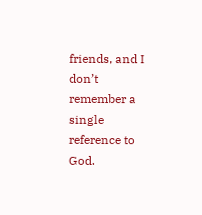friends, and I don’t remember a single reference to God.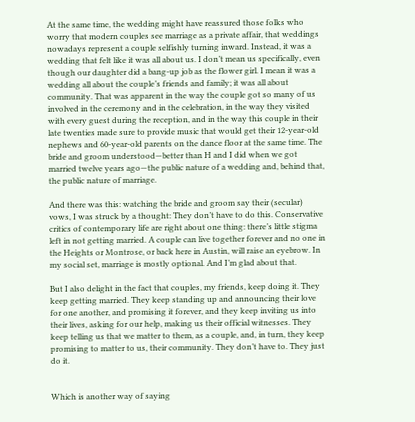At the same time, the wedding might have reassured those folks who worry that modern couples see marriage as a private affair, that weddings nowadays represent a couple selfishly turning inward. Instead, it was a wedding that felt like it was all about us. I don’t mean us specifically, even though our daughter did a bang-up job as the flower girl. I mean it was a wedding all about the couple’s friends and family; it was all about community. That was apparent in the way the couple got so many of us involved in the ceremony and in the celebration, in the way they visited with every guest during the reception, and in the way this couple in their late twenties made sure to provide music that would get their 12-year-old nephews and 60-year-old parents on the dance floor at the same time. The bride and groom understood—better than H and I did when we got married twelve years ago—the public nature of a wedding and, behind that, the public nature of marriage.

And there was this: watching the bride and groom say their (secular) vows, I was struck by a thought: They don’t have to do this. Conservative critics of contemporary life are right about one thing: there’s little stigma left in not getting married. A couple can live together forever and no one in the Heights or Montrose, or back here in Austin, will raise an eyebrow. In my social set, marriage is mostly optional. And I’m glad about that.

But I also delight in the fact that couples, my friends, keep doing it. They keep getting married. They keep standing up and announcing their love for one another, and promising it forever, and they keep inviting us into their lives, asking for our help, making us their official witnesses. They keep telling us that we matter to them, as a couple, and, in turn, they keep promising to matter to us, their community. They don’t have to. They just do it.


Which is another way of saying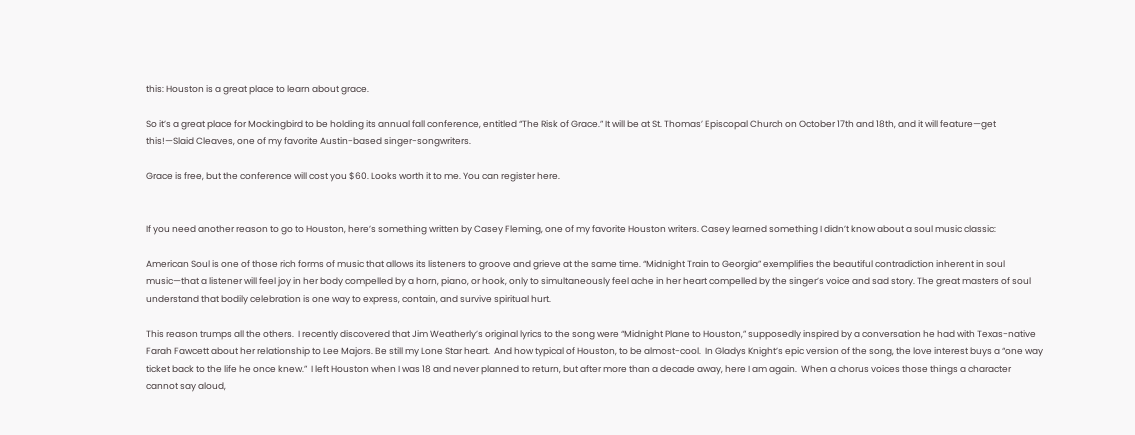this: Houston is a great place to learn about grace.

So it’s a great place for Mockingbird to be holding its annual fall conference, entitled “The Risk of Grace.” It will be at St. Thomas’ Episcopal Church on October 17th and 18th, and it will feature—get this!—Slaid Cleaves, one of my favorite Austin-based singer-songwriters.

Grace is free, but the conference will cost you $60. Looks worth it to me. You can register here.


If you need another reason to go to Houston, here’s something written by Casey Fleming, one of my favorite Houston writers. Casey learned something I didn’t know about a soul music classic:

American Soul is one of those rich forms of music that allows its listeners to groove and grieve at the same time. “Midnight Train to Georgia” exemplifies the beautiful contradiction inherent in soul music—that a listener will feel joy in her body compelled by a horn, piano, or hook, only to simultaneously feel ache in her heart compelled by the singer’s voice and sad story. The great masters of soul understand that bodily celebration is one way to express, contain, and survive spiritual hurt.

This reason trumps all the others.  I recently discovered that Jim Weatherly’s original lyrics to the song were “Midnight Plane to Houston,” supposedly inspired by a conversation he had with Texas-native Farah Fawcett about her relationship to Lee Majors. Be still my Lone Star heart.  And how typical of Houston, to be almost-cool.  In Gladys Knight’s epic version of the song, the love interest buys a “one way ticket back to the life he once knew.”  I left Houston when I was 18 and never planned to return, but after more than a decade away, here I am again.  When a chorus voices those things a character cannot say aloud,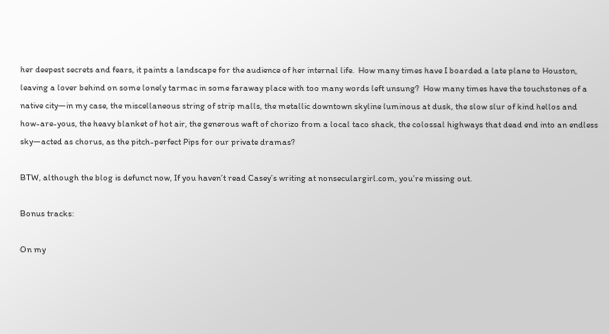her deepest secrets and fears, it paints a landscape for the audience of her internal life.  How many times have I boarded a late plane to Houston, leaving a lover behind on some lonely tarmac in some faraway place with too many words left unsung?  How many times have the touchstones of a native city—in my case, the miscellaneous string of strip malls, the metallic downtown skyline luminous at dusk, the slow slur of kind hellos and how-are-yous, the heavy blanket of hot air, the generous waft of chorizo from a local taco shack, the colossal highways that dead end into an endless sky—acted as chorus, as the pitch-perfect Pips for our private dramas?

BTW, although the blog is defunct now, If you haven’t read Casey’s writing at nonseculargirl.com, you’re missing out.

Bonus tracks:

On my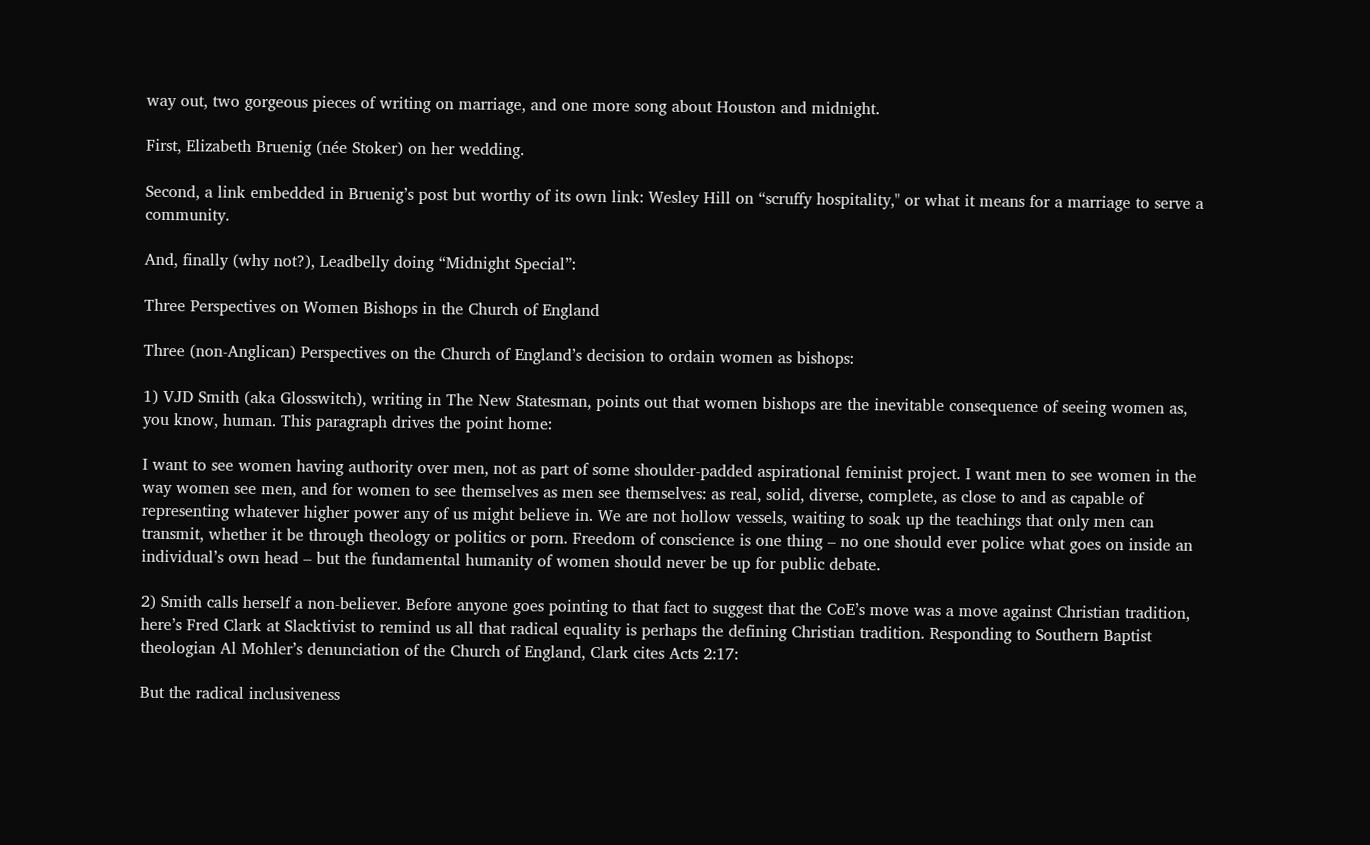way out, two gorgeous pieces of writing on marriage, and one more song about Houston and midnight.

First, Elizabeth Bruenig (née Stoker) on her wedding.

Second, a link embedded in Bruenig’s post but worthy of its own link: Wesley Hill on “scruffy hospitality," or what it means for a marriage to serve a community.

And, finally (why not?), Leadbelly doing “Midnight Special”:

Three Perspectives on Women Bishops in the Church of England

Three (non-Anglican) Perspectives on the Church of England’s decision to ordain women as bishops:

1) VJD Smith (aka Glosswitch), writing in The New Statesman, points out that women bishops are the inevitable consequence of seeing women as, you know, human. This paragraph drives the point home:

I want to see women having authority over men, not as part of some shoulder-padded aspirational feminist project. I want men to see women in the way women see men, and for women to see themselves as men see themselves: as real, solid, diverse, complete, as close to and as capable of representing whatever higher power any of us might believe in. We are not hollow vessels, waiting to soak up the teachings that only men can transmit, whether it be through theology or politics or porn. Freedom of conscience is one thing – no one should ever police what goes on inside an individual’s own head – but the fundamental humanity of women should never be up for public debate.

2) Smith calls herself a non-believer. Before anyone goes pointing to that fact to suggest that the CoE’s move was a move against Christian tradition, here’s Fred Clark at Slacktivist to remind us all that radical equality is perhaps the defining Christian tradition. Responding to Southern Baptist theologian Al Mohler’s denunciation of the Church of England, Clark cites Acts 2:17:

But the radical inclusiveness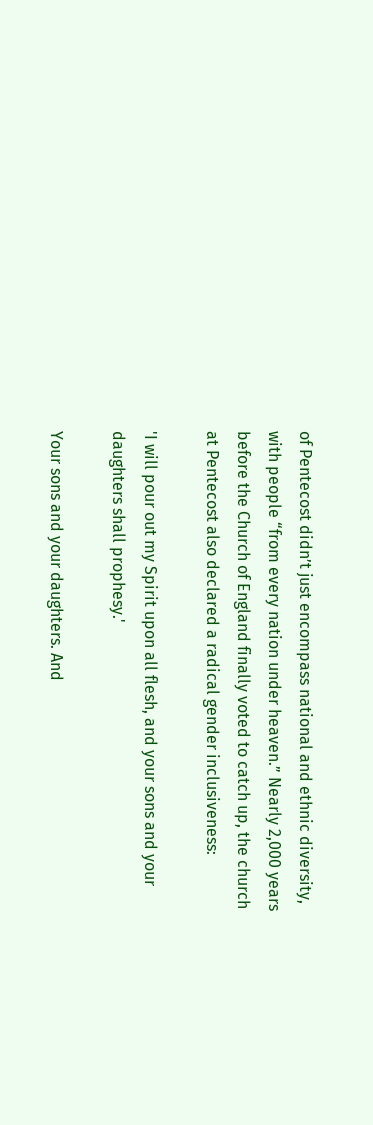of Pentecost didn’t just encompass national and ethnic diversity, with people “from every nation under heaven.” Nearly 2,000 years before the Church of England finally voted to catch up, the church at Pentecost also declared a radical gender inclusiveness:

'I will pour out my Spirit upon all flesh, and your sons and your daughters shall prophesy.'

Your sons and your daughters. And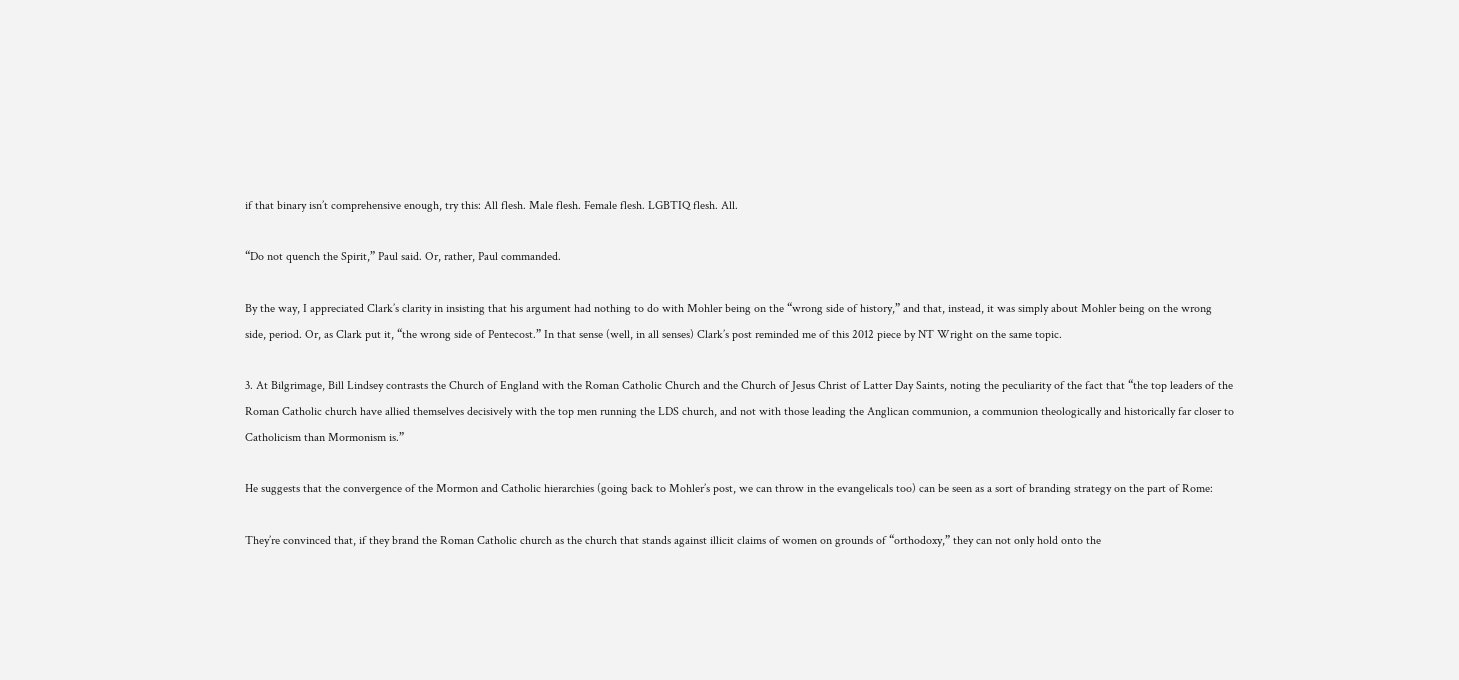if that binary isn’t comprehensive enough, try this: All flesh. Male flesh. Female flesh. LGBTIQ flesh. All.

“Do not quench the Spirit,” Paul said. Or, rather, Paul commanded.

By the way, I appreciated Clark’s clarity in insisting that his argument had nothing to do with Mohler being on the “wrong side of history,” and that, instead, it was simply about Mohler being on the wrong side, period. Or, as Clark put it, “the wrong side of Pentecost.” In that sense (well, in all senses) Clark’s post reminded me of this 2012 piece by NT Wright on the same topic.

3. At Bilgrimage, Bill Lindsey contrasts the Church of England with the Roman Catholic Church and the Church of Jesus Christ of Latter Day Saints, noting the peculiarity of the fact that “the top leaders of the Roman Catholic church have allied themselves decisively with the top men running the LDS church, and not with those leading the Anglican communion, a communion theologically and historically far closer to Catholicism than Mormonism is.”

He suggests that the convergence of the Mormon and Catholic hierarchies (going back to Mohler’s post, we can throw in the evangelicals too) can be seen as a sort of branding strategy on the part of Rome:

They’re convinced that, if they brand the Roman Catholic church as the church that stands against illicit claims of women on grounds of “orthodoxy,” they can not only hold onto the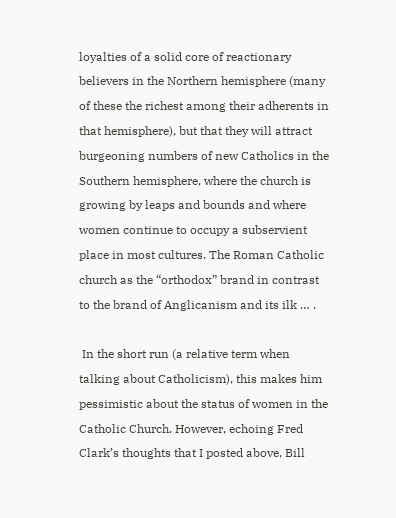loyalties of a solid core of reactionary believers in the Northern hemisphere (many of these the richest among their adherents in that hemisphere), but that they will attract burgeoning numbers of new Catholics in the Southern hemisphere, where the church is growing by leaps and bounds and where women continue to occupy a subservient place in most cultures. The Roman Catholic church as the “orthodox” brand in contrast to the brand of Anglicanism and its ilk … .

 In the short run (a relative term when talking about Catholicism), this makes him pessimistic about the status of women in the Catholic Church. However, echoing Fred Clark’s thoughts that I posted above, Bill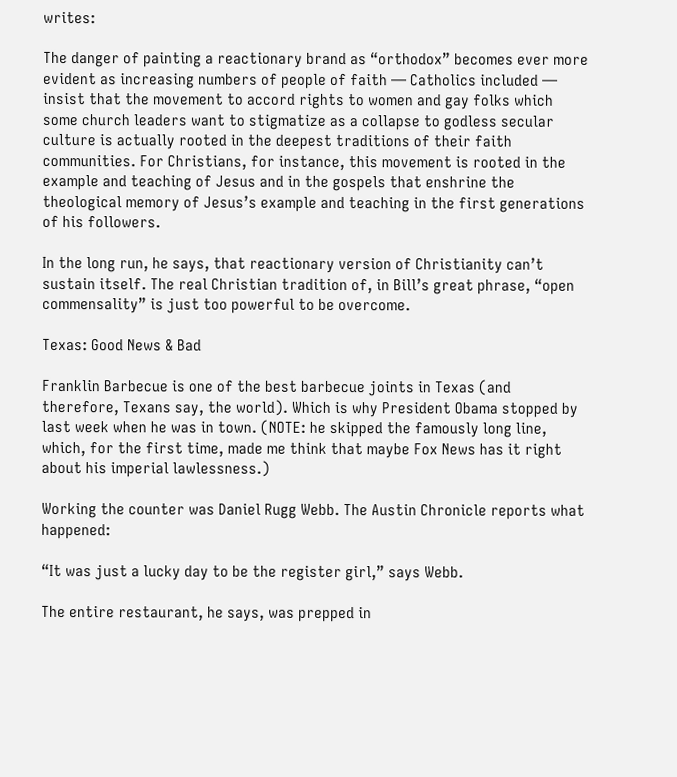writes:

The danger of painting a reactionary brand as “orthodox” becomes ever more evident as increasing numbers of people of faith — Catholics included — insist that the movement to accord rights to women and gay folks which some church leaders want to stigmatize as a collapse to godless secular culture is actually rooted in the deepest traditions of their faith communities. For Christians, for instance, this movement is rooted in the example and teaching of Jesus and in the gospels that enshrine the theological memory of Jesus’s example and teaching in the first generations of his followers.

In the long run, he says, that reactionary version of Christianity can’t sustain itself. The real Christian tradition of, in Bill’s great phrase, “open commensality” is just too powerful to be overcome.

Texas: Good News & Bad

Franklin Barbecue is one of the best barbecue joints in Texas (and therefore, Texans say, the world). Which is why President Obama stopped by last week when he was in town. (NOTE: he skipped the famously long line, which, for the first time, made me think that maybe Fox News has it right about his imperial lawlessness.)

Working the counter was Daniel Rugg Webb. The Austin Chronicle reports what happened:

“It was just a lucky day to be the register girl,” says Webb.

The entire restaurant, he says, was prepped in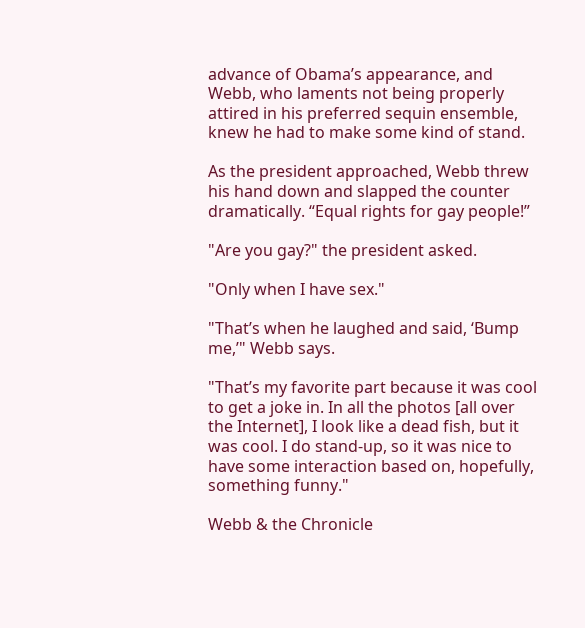advance of Obama’s appearance, and Webb, who laments not being properly attired in his preferred sequin ensemble, knew he had to make some kind of stand.

As the president approached, Webb threw his hand down and slapped the counter dramatically. “Equal rights for gay people!”

"Are you gay?" the president asked.

"Only when I have sex."

"That’s when he laughed and said, ‘Bump me,’" Webb says.

"That’s my favorite part because it was cool to get a joke in. In all the photos [all over the Internet], I look like a dead fish, but it was cool. I do stand-up, so it was nice to have some interaction based on, hopefully, something funny."

Webb & the Chronicle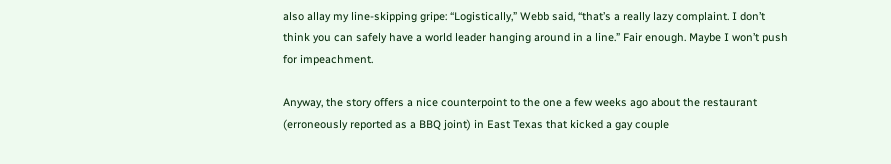also allay my line-skipping gripe: “Logistically,” Webb said, “that’s a really lazy complaint. I don’t think you can safely have a world leader hanging around in a line.” Fair enough. Maybe I won’t push for impeachment.

Anyway, the story offers a nice counterpoint to the one a few weeks ago about the restaurant (erroneously reported as a BBQ joint) in East Texas that kicked a gay couple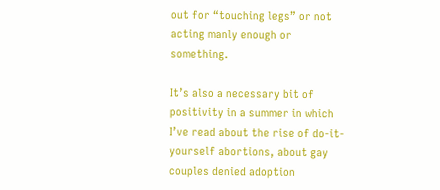out for “touching legs” or not acting manly enough or something.

It’s also a necessary bit of positivity in a summer in which I’ve read about the rise of do-it-yourself abortions, about gay couples denied adoption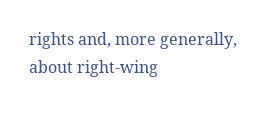rights and, more generally, about right-wing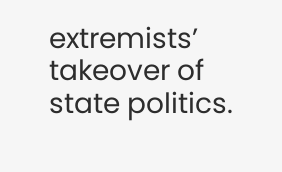extremists’ takeover of state politics.